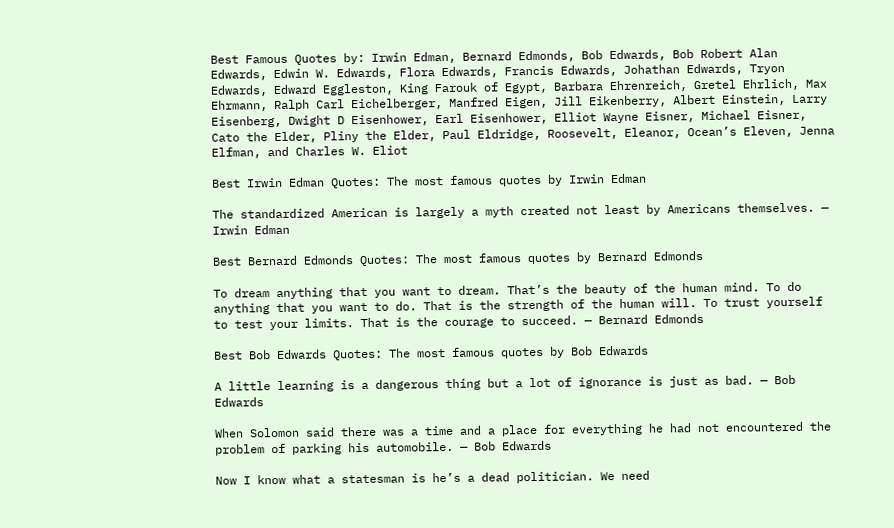Best Famous Quotes by: Irwin Edman, Bernard Edmonds, Bob Edwards, Bob Robert Alan Edwards, Edwin W. Edwards, Flora Edwards, Francis Edwards, Johathan Edwards, Tryon Edwards, Edward Eggleston, King Farouk of Egypt, Barbara Ehrenreich, Gretel Ehrlich, Max Ehrmann, Ralph Carl Eichelberger, Manfred Eigen, Jill Eikenberry, Albert Einstein, Larry Eisenberg, Dwight D Eisenhower, Earl Eisenhower, Elliot Wayne Eisner, Michael Eisner, Cato the Elder, Pliny the Elder, Paul Eldridge, Roosevelt, Eleanor, Ocean’s Eleven, Jenna Elfman, and Charles W. Eliot

Best Irwin Edman Quotes: The most famous quotes by Irwin Edman

The standardized American is largely a myth created not least by Americans themselves. — Irwin Edman

Best Bernard Edmonds Quotes: The most famous quotes by Bernard Edmonds

To dream anything that you want to dream. That’s the beauty of the human mind. To do anything that you want to do. That is the strength of the human will. To trust yourself to test your limits. That is the courage to succeed. — Bernard Edmonds

Best Bob Edwards Quotes: The most famous quotes by Bob Edwards

A little learning is a dangerous thing but a lot of ignorance is just as bad. — Bob Edwards

When Solomon said there was a time and a place for everything he had not encountered the problem of parking his automobile. — Bob Edwards

Now I know what a statesman is he’s a dead politician. We need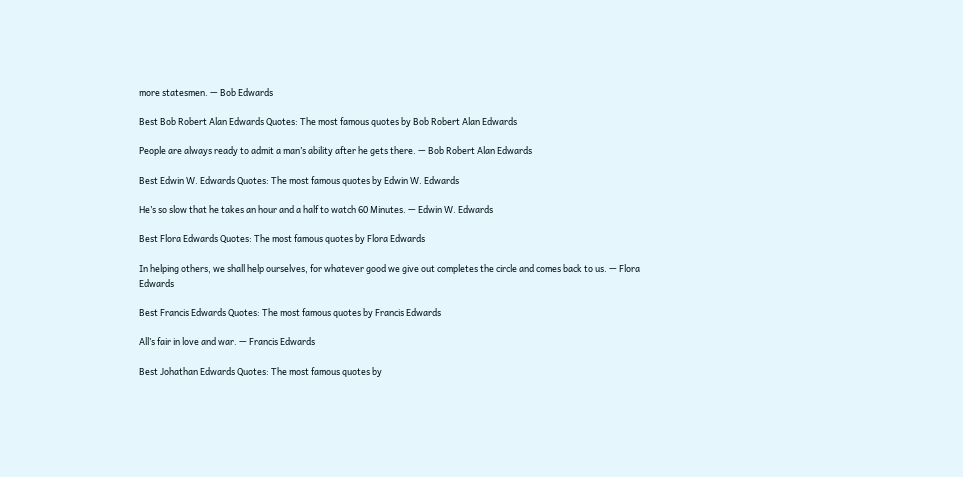more statesmen. — Bob Edwards

Best Bob Robert Alan Edwards Quotes: The most famous quotes by Bob Robert Alan Edwards

People are always ready to admit a man’s ability after he gets there. — Bob Robert Alan Edwards

Best Edwin W. Edwards Quotes: The most famous quotes by Edwin W. Edwards

He’s so slow that he takes an hour and a half to watch 60 Minutes. — Edwin W. Edwards

Best Flora Edwards Quotes: The most famous quotes by Flora Edwards

In helping others, we shall help ourselves, for whatever good we give out completes the circle and comes back to us. — Flora Edwards

Best Francis Edwards Quotes: The most famous quotes by Francis Edwards

All’s fair in love and war. — Francis Edwards

Best Johathan Edwards Quotes: The most famous quotes by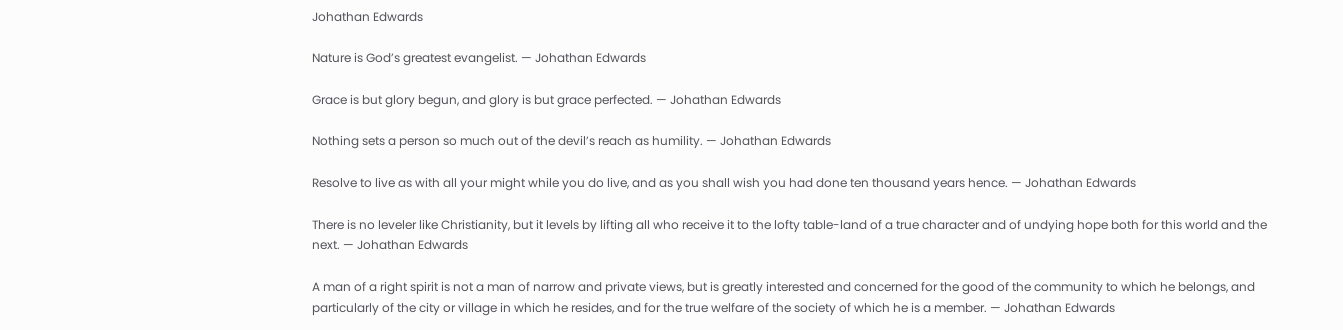Johathan Edwards

Nature is God’s greatest evangelist. — Johathan Edwards

Grace is but glory begun, and glory is but grace perfected. — Johathan Edwards

Nothing sets a person so much out of the devil’s reach as humility. — Johathan Edwards

Resolve to live as with all your might while you do live, and as you shall wish you had done ten thousand years hence. — Johathan Edwards

There is no leveler like Christianity, but it levels by lifting all who receive it to the lofty table-land of a true character and of undying hope both for this world and the next. — Johathan Edwards

A man of a right spirit is not a man of narrow and private views, but is greatly interested and concerned for the good of the community to which he belongs, and particularly of the city or village in which he resides, and for the true welfare of the society of which he is a member. — Johathan Edwards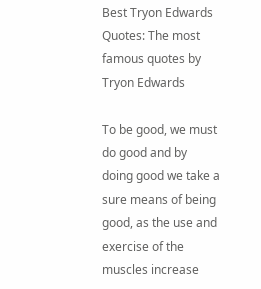Best Tryon Edwards Quotes: The most famous quotes by Tryon Edwards

To be good, we must do good and by doing good we take a sure means of being good, as the use and exercise of the muscles increase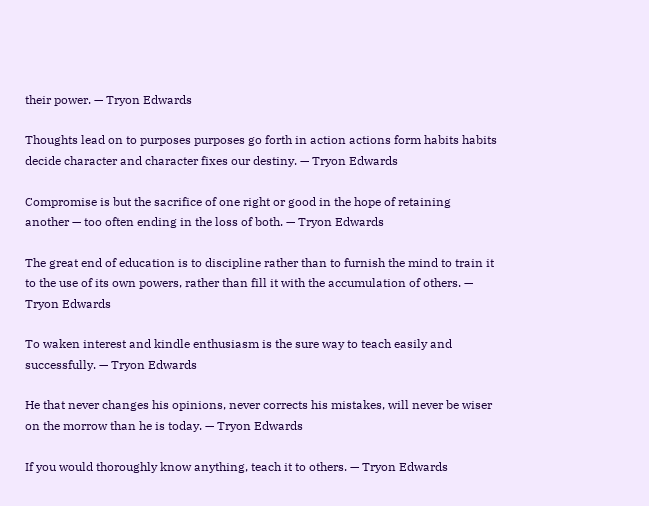their power. — Tryon Edwards

Thoughts lead on to purposes purposes go forth in action actions form habits habits decide character and character fixes our destiny. — Tryon Edwards

Compromise is but the sacrifice of one right or good in the hope of retaining another — too often ending in the loss of both. — Tryon Edwards

The great end of education is to discipline rather than to furnish the mind to train it to the use of its own powers, rather than fill it with the accumulation of others. — Tryon Edwards

To waken interest and kindle enthusiasm is the sure way to teach easily and successfully. — Tryon Edwards

He that never changes his opinions, never corrects his mistakes, will never be wiser on the morrow than he is today. — Tryon Edwards

If you would thoroughly know anything, teach it to others. — Tryon Edwards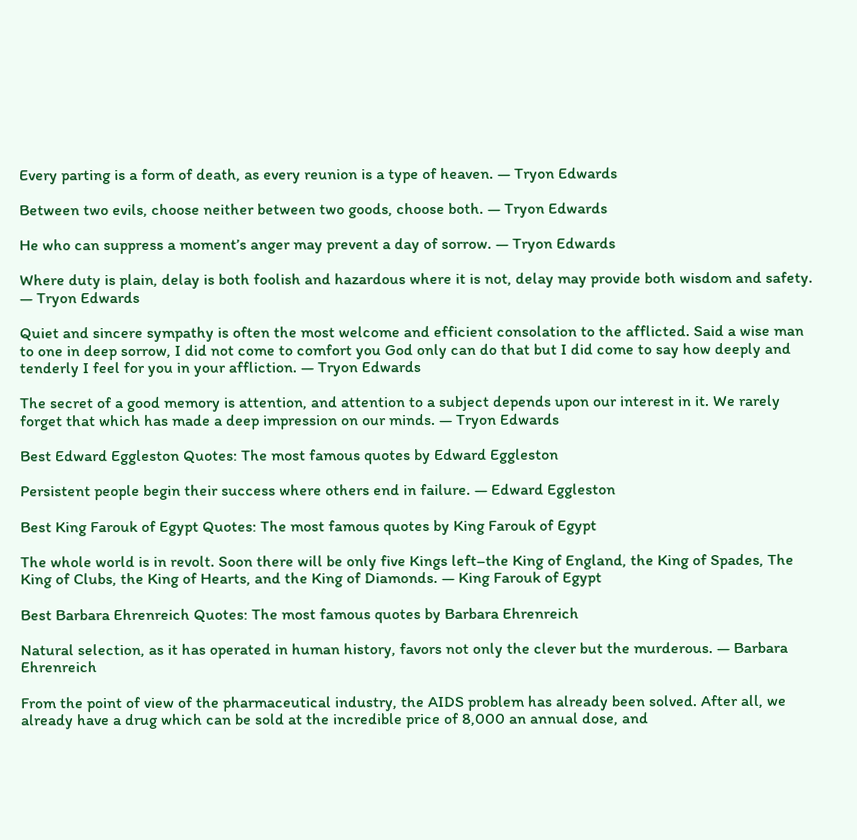Every parting is a form of death, as every reunion is a type of heaven. — Tryon Edwards

Between two evils, choose neither between two goods, choose both. — Tryon Edwards

He who can suppress a moment’s anger may prevent a day of sorrow. — Tryon Edwards

Where duty is plain, delay is both foolish and hazardous where it is not, delay may provide both wisdom and safety. — Tryon Edwards

Quiet and sincere sympathy is often the most welcome and efficient consolation to the afflicted. Said a wise man to one in deep sorrow, I did not come to comfort you God only can do that but I did come to say how deeply and tenderly I feel for you in your affliction. — Tryon Edwards

The secret of a good memory is attention, and attention to a subject depends upon our interest in it. We rarely forget that which has made a deep impression on our minds. — Tryon Edwards

Best Edward Eggleston Quotes: The most famous quotes by Edward Eggleston

Persistent people begin their success where others end in failure. — Edward Eggleston

Best King Farouk of Egypt Quotes: The most famous quotes by King Farouk of Egypt

The whole world is in revolt. Soon there will be only five Kings left–the King of England, the King of Spades, The King of Clubs, the King of Hearts, and the King of Diamonds. — King Farouk of Egypt

Best Barbara Ehrenreich Quotes: The most famous quotes by Barbara Ehrenreich

Natural selection, as it has operated in human history, favors not only the clever but the murderous. — Barbara Ehrenreich

From the point of view of the pharmaceutical industry, the AIDS problem has already been solved. After all, we already have a drug which can be sold at the incredible price of 8,000 an annual dose, and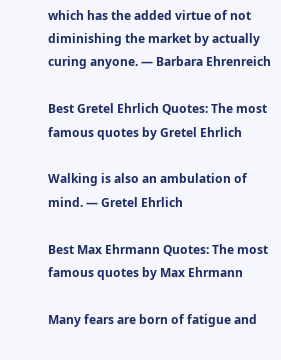which has the added virtue of not diminishing the market by actually curing anyone. — Barbara Ehrenreich

Best Gretel Ehrlich Quotes: The most famous quotes by Gretel Ehrlich

Walking is also an ambulation of mind. — Gretel Ehrlich

Best Max Ehrmann Quotes: The most famous quotes by Max Ehrmann

Many fears are born of fatigue and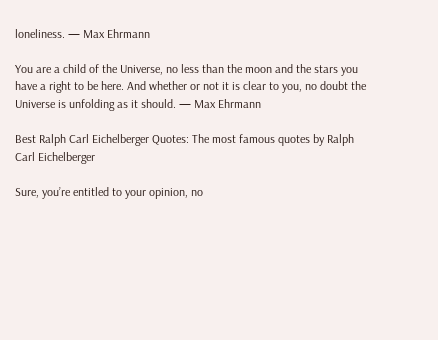loneliness. — Max Ehrmann

You are a child of the Universe, no less than the moon and the stars you have a right to be here. And whether or not it is clear to you, no doubt the Universe is unfolding as it should. — Max Ehrmann

Best Ralph Carl Eichelberger Quotes: The most famous quotes by Ralph Carl Eichelberger

Sure, you’re entitled to your opinion, no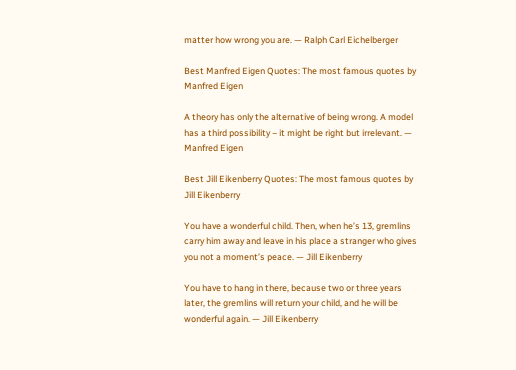matter how wrong you are. — Ralph Carl Eichelberger

Best Manfred Eigen Quotes: The most famous quotes by Manfred Eigen

A theory has only the alternative of being wrong. A model has a third possibility – it might be right but irrelevant. — Manfred Eigen

Best Jill Eikenberry Quotes: The most famous quotes by Jill Eikenberry

You have a wonderful child. Then, when he’s 13, gremlins carry him away and leave in his place a stranger who gives you not a moment’s peace. — Jill Eikenberry

You have to hang in there, because two or three years later, the gremlins will return your child, and he will be wonderful again. — Jill Eikenberry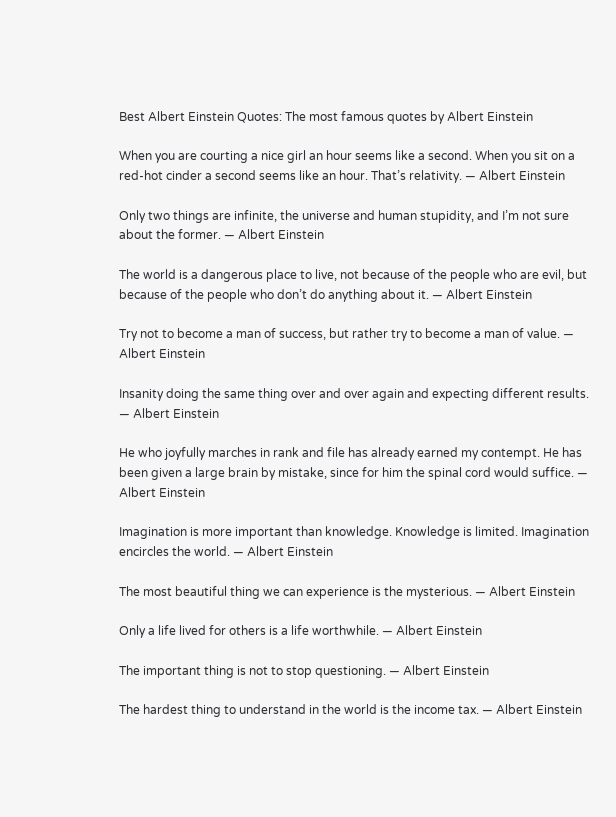Best Albert Einstein Quotes: The most famous quotes by Albert Einstein

When you are courting a nice girl an hour seems like a second. When you sit on a red-hot cinder a second seems like an hour. That’s relativity. — Albert Einstein

Only two things are infinite, the universe and human stupidity, and I’m not sure about the former. — Albert Einstein

The world is a dangerous place to live, not because of the people who are evil, but because of the people who don’t do anything about it. — Albert Einstein

Try not to become a man of success, but rather try to become a man of value. — Albert Einstein

Insanity doing the same thing over and over again and expecting different results. — Albert Einstein

He who joyfully marches in rank and file has already earned my contempt. He has been given a large brain by mistake, since for him the spinal cord would suffice. — Albert Einstein

Imagination is more important than knowledge. Knowledge is limited. Imagination encircles the world. — Albert Einstein

The most beautiful thing we can experience is the mysterious. — Albert Einstein

Only a life lived for others is a life worthwhile. — Albert Einstein

The important thing is not to stop questioning. — Albert Einstein

The hardest thing to understand in the world is the income tax. — Albert Einstein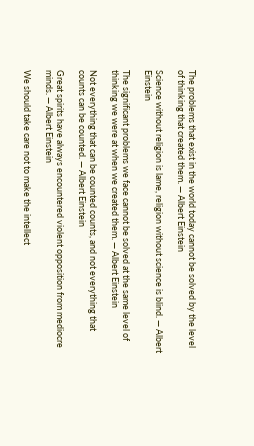The problems that exist in the world today cannot be solved by the level of thinking that created them. — Albert Einstein

Science without religion is lame, religion without science is blind. — Albert Einstein

The significant problems we face cannot be solved at the same level of thinking we were at when we created them. — Albert Einstein

Not everything that can be counted counts, and not everything that counts can be counted. — Albert Einstein

Great spirits have always encountered violent opposition from mediocre minds. — Albert Einstein

We should take care not to make the intellect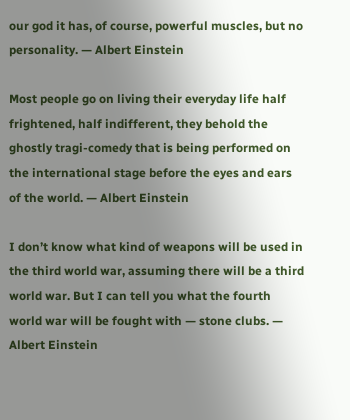our god it has, of course, powerful muscles, but no personality. — Albert Einstein

Most people go on living their everyday life half frightened, half indifferent, they behold the ghostly tragi-comedy that is being performed on the international stage before the eyes and ears of the world. — Albert Einstein

I don’t know what kind of weapons will be used in the third world war, assuming there will be a third world war. But I can tell you what the fourth world war will be fought with — stone clubs. — Albert Einstein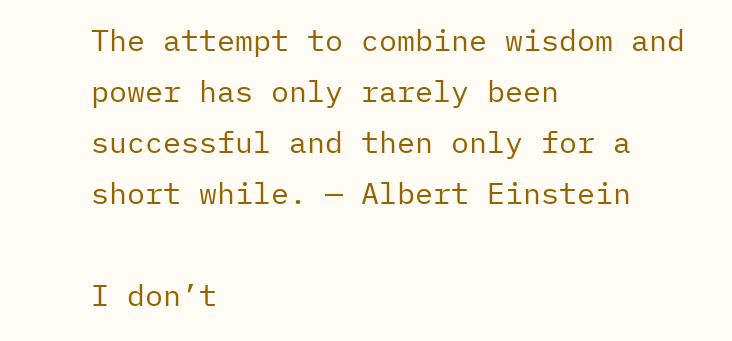The attempt to combine wisdom and power has only rarely been successful and then only for a short while. — Albert Einstein

I don’t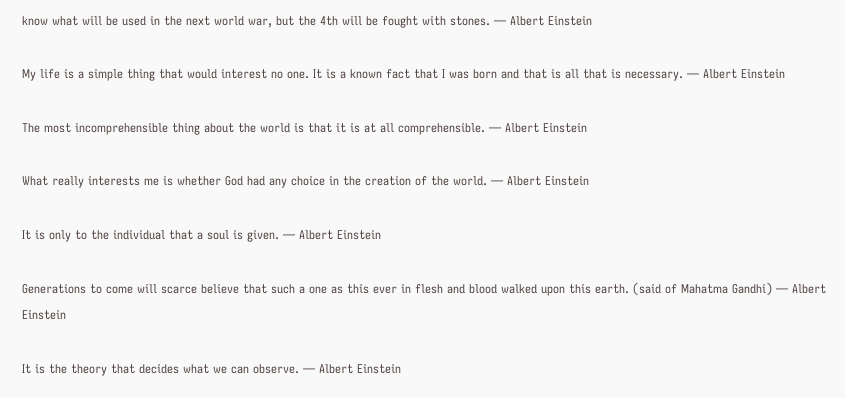know what will be used in the next world war, but the 4th will be fought with stones. — Albert Einstein

My life is a simple thing that would interest no one. It is a known fact that I was born and that is all that is necessary. — Albert Einstein

The most incomprehensible thing about the world is that it is at all comprehensible. — Albert Einstein

What really interests me is whether God had any choice in the creation of the world. — Albert Einstein

It is only to the individual that a soul is given. — Albert Einstein

Generations to come will scarce believe that such a one as this ever in flesh and blood walked upon this earth. (said of Mahatma Gandhi) — Albert Einstein

It is the theory that decides what we can observe. — Albert Einstein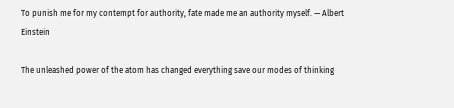To punish me for my contempt for authority, fate made me an authority myself. — Albert Einstein

The unleashed power of the atom has changed everything save our modes of thinking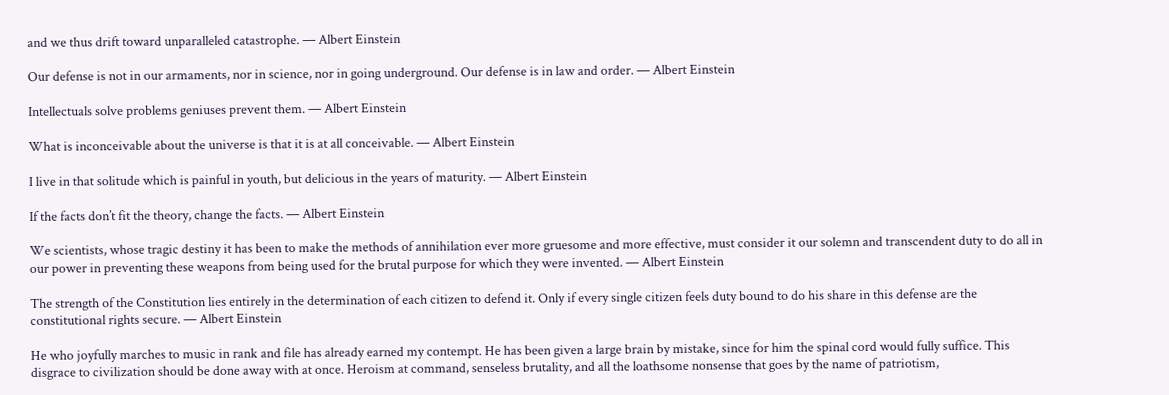and we thus drift toward unparalleled catastrophe. — Albert Einstein

Our defense is not in our armaments, nor in science, nor in going underground. Our defense is in law and order. — Albert Einstein

Intellectuals solve problems geniuses prevent them. — Albert Einstein

What is inconceivable about the universe is that it is at all conceivable. — Albert Einstein

I live in that solitude which is painful in youth, but delicious in the years of maturity. — Albert Einstein

If the facts don’t fit the theory, change the facts. — Albert Einstein

We scientists, whose tragic destiny it has been to make the methods of annihilation ever more gruesome and more effective, must consider it our solemn and transcendent duty to do all in our power in preventing these weapons from being used for the brutal purpose for which they were invented. — Albert Einstein

The strength of the Constitution lies entirely in the determination of each citizen to defend it. Only if every single citizen feels duty bound to do his share in this defense are the constitutional rights secure. — Albert Einstein

He who joyfully marches to music in rank and file has already earned my contempt. He has been given a large brain by mistake, since for him the spinal cord would fully suffice. This disgrace to civilization should be done away with at once. Heroism at command, senseless brutality, and all the loathsome nonsense that goes by the name of patriotism,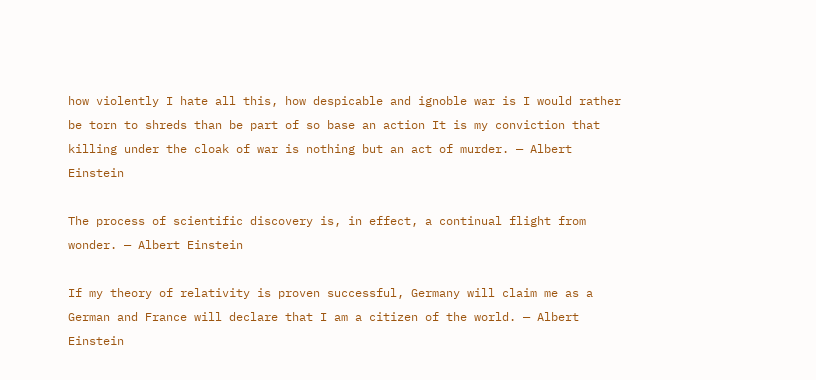how violently I hate all this, how despicable and ignoble war is I would rather be torn to shreds than be part of so base an action It is my conviction that killing under the cloak of war is nothing but an act of murder. — Albert Einstein

The process of scientific discovery is, in effect, a continual flight from wonder. — Albert Einstein

If my theory of relativity is proven successful, Germany will claim me as a German and France will declare that I am a citizen of the world. — Albert Einstein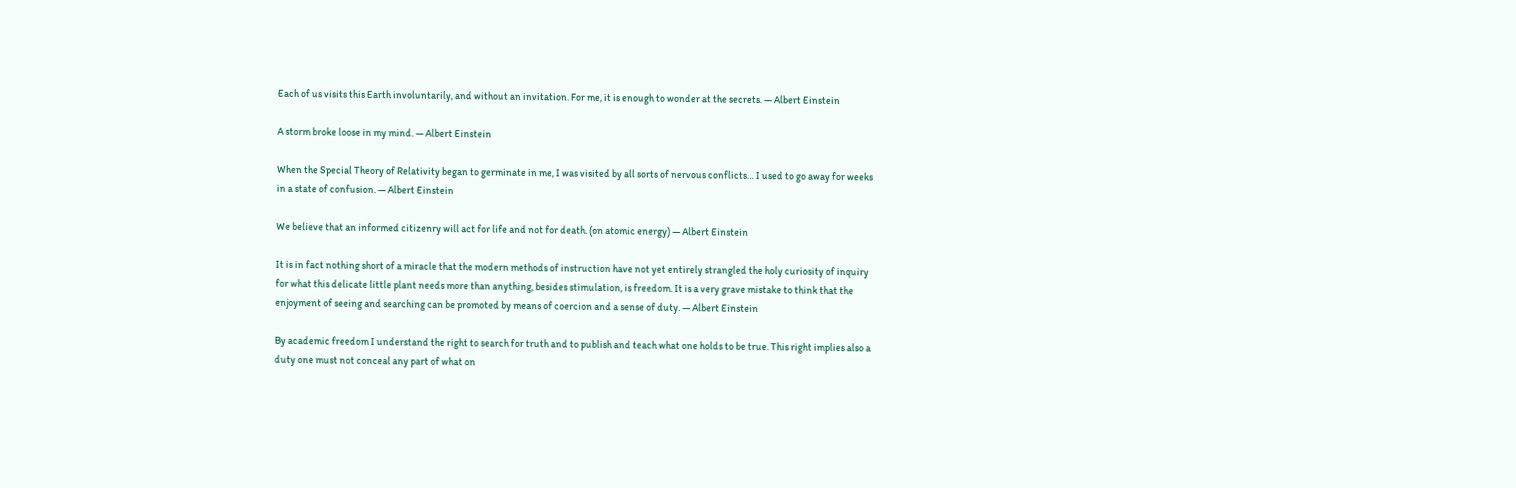Each of us visits this Earth involuntarily, and without an invitation. For me, it is enough to wonder at the secrets. — Albert Einstein

A storm broke loose in my mind. — Albert Einstein

When the Special Theory of Relativity began to germinate in me, I was visited by all sorts of nervous conflicts… I used to go away for weeks in a state of confusion. — Albert Einstein

We believe that an informed citizenry will act for life and not for death. (on atomic energy) — Albert Einstein

It is in fact nothing short of a miracle that the modern methods of instruction have not yet entirely strangled the holy curiosity of inquiry for what this delicate little plant needs more than anything, besides stimulation, is freedom. It is a very grave mistake to think that the enjoyment of seeing and searching can be promoted by means of coercion and a sense of duty. — Albert Einstein

By academic freedom I understand the right to search for truth and to publish and teach what one holds to be true. This right implies also a duty one must not conceal any part of what on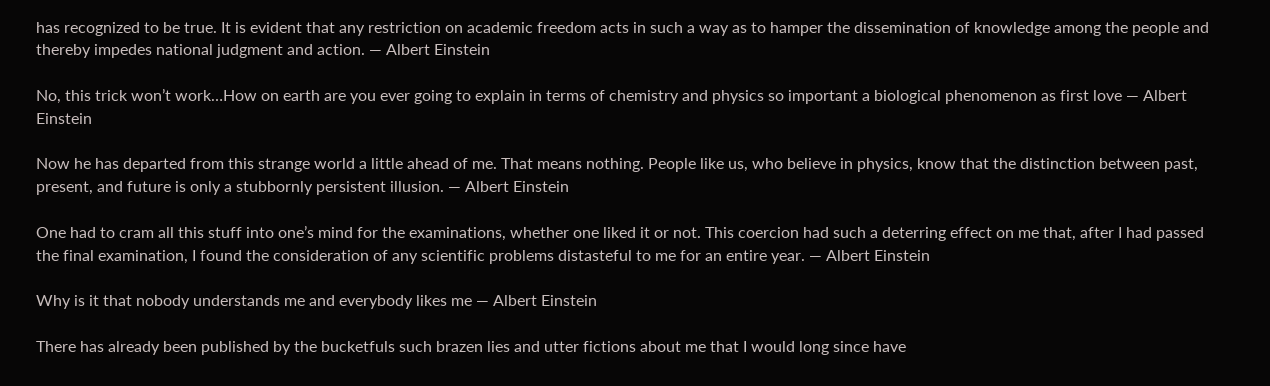has recognized to be true. It is evident that any restriction on academic freedom acts in such a way as to hamper the dissemination of knowledge among the people and thereby impedes national judgment and action. — Albert Einstein

No, this trick won’t work…How on earth are you ever going to explain in terms of chemistry and physics so important a biological phenomenon as first love — Albert Einstein

Now he has departed from this strange world a little ahead of me. That means nothing. People like us, who believe in physics, know that the distinction between past, present, and future is only a stubbornly persistent illusion. — Albert Einstein

One had to cram all this stuff into one’s mind for the examinations, whether one liked it or not. This coercion had such a deterring effect on me that, after I had passed the final examination, I found the consideration of any scientific problems distasteful to me for an entire year. — Albert Einstein

Why is it that nobody understands me and everybody likes me — Albert Einstein

There has already been published by the bucketfuls such brazen lies and utter fictions about me that I would long since have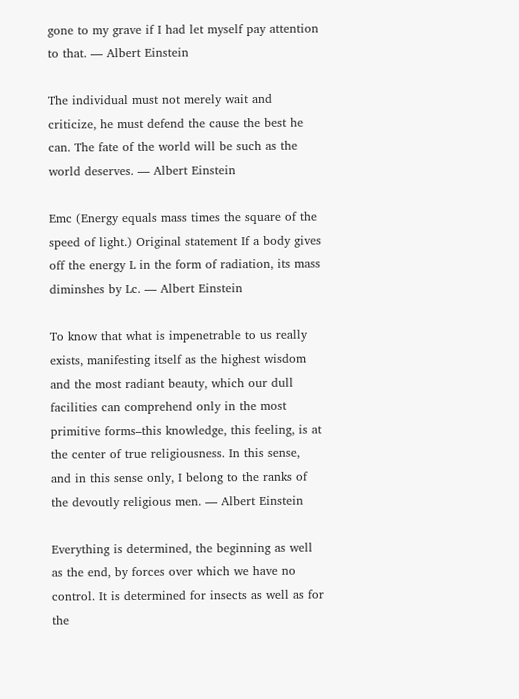gone to my grave if I had let myself pay attention to that. — Albert Einstein

The individual must not merely wait and criticize, he must defend the cause the best he can. The fate of the world will be such as the world deserves. — Albert Einstein

Emc (Energy equals mass times the square of the speed of light.) Original statement If a body gives off the energy L in the form of radiation, its mass diminshes by Lc. — Albert Einstein

To know that what is impenetrable to us really exists, manifesting itself as the highest wisdom and the most radiant beauty, which our dull facilities can comprehend only in the most primitive forms–this knowledge, this feeling, is at the center of true religiousness. In this sense, and in this sense only, I belong to the ranks of the devoutly religious men. — Albert Einstein

Everything is determined, the beginning as well as the end, by forces over which we have no control. It is determined for insects as well as for the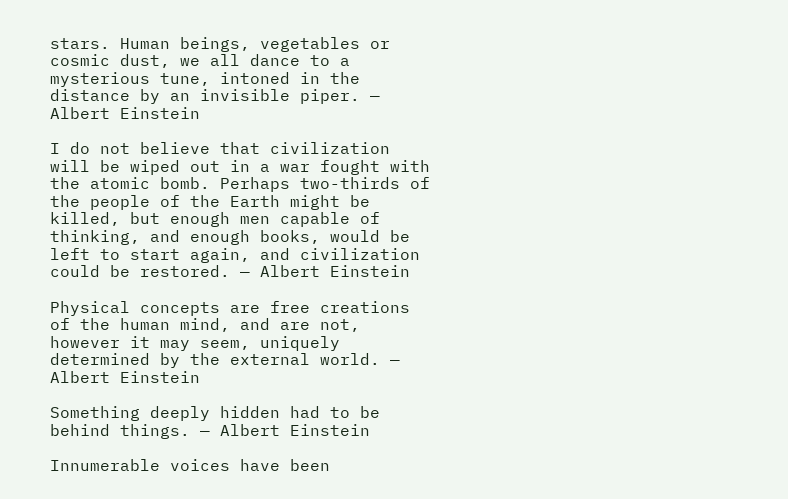stars. Human beings, vegetables or cosmic dust, we all dance to a mysterious tune, intoned in the distance by an invisible piper. — Albert Einstein

I do not believe that civilization will be wiped out in a war fought with the atomic bomb. Perhaps two-thirds of the people of the Earth might be killed, but enough men capable of thinking, and enough books, would be left to start again, and civilization could be restored. — Albert Einstein

Physical concepts are free creations of the human mind, and are not, however it may seem, uniquely determined by the external world. — Albert Einstein

Something deeply hidden had to be behind things. — Albert Einstein

Innumerable voices have been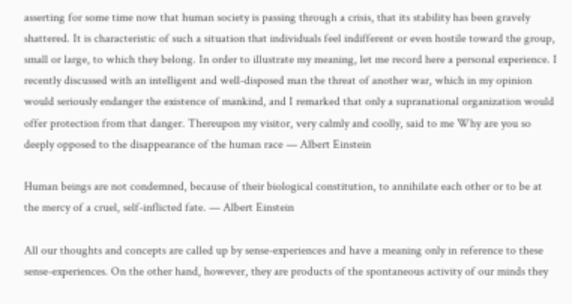asserting for some time now that human society is passing through a crisis, that its stability has been gravely shattered. It is characteristic of such a situation that individuals feel indifferent or even hostile toward the group, small or large, to which they belong. In order to illustrate my meaning, let me record here a personal experience. I recently discussed with an intelligent and well-disposed man the threat of another war, which in my opinion would seriously endanger the existence of mankind, and I remarked that only a supranational organization would offer protection from that danger. Thereupon my visitor, very calmly and coolly, said to me Why are you so deeply opposed to the disappearance of the human race — Albert Einstein

Human beings are not condemned, because of their biological constitution, to annihilate each other or to be at the mercy of a cruel, self-inflicted fate. — Albert Einstein

All our thoughts and concepts are called up by sense-experiences and have a meaning only in reference to these sense-experiences. On the other hand, however, they are products of the spontaneous activity of our minds they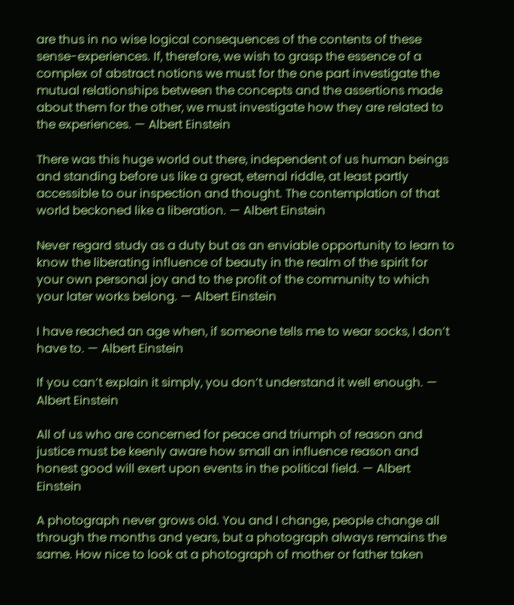are thus in no wise logical consequences of the contents of these sense-experiences. If, therefore, we wish to grasp the essence of a complex of abstract notions we must for the one part investigate the mutual relationships between the concepts and the assertions made about them for the other, we must investigate how they are related to the experiences. — Albert Einstein

There was this huge world out there, independent of us human beings and standing before us like a great, eternal riddle, at least partly accessible to our inspection and thought. The contemplation of that world beckoned like a liberation. — Albert Einstein

Never regard study as a duty but as an enviable opportunity to learn to know the liberating influence of beauty in the realm of the spirit for your own personal joy and to the profit of the community to which your later works belong. — Albert Einstein

I have reached an age when, if someone tells me to wear socks, I don’t have to. — Albert Einstein

If you can’t explain it simply, you don’t understand it well enough. — Albert Einstein

All of us who are concerned for peace and triumph of reason and justice must be keenly aware how small an influence reason and honest good will exert upon events in the political field. — Albert Einstein

A photograph never grows old. You and I change, people change all through the months and years, but a photograph always remains the same. How nice to look at a photograph of mother or father taken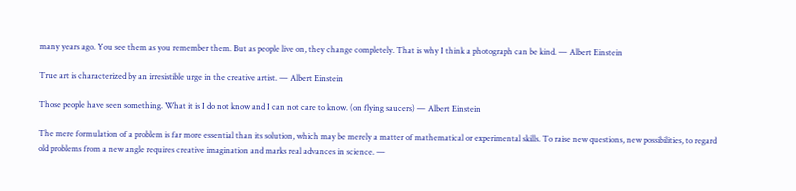many years ago. You see them as you remember them. But as people live on, they change completely. That is why I think a photograph can be kind. — Albert Einstein

True art is characterized by an irresistible urge in the creative artist. — Albert Einstein

Those people have seen something. What it is I do not know and I can not care to know. (on flying saucers) — Albert Einstein

The mere formulation of a problem is far more essential than its solution, which may be merely a matter of mathematical or experimental skills. To raise new questions, new possibilities, to regard old problems from a new angle requires creative imagination and marks real advances in science. —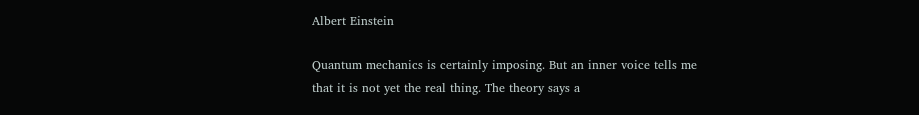Albert Einstein

Quantum mechanics is certainly imposing. But an inner voice tells me that it is not yet the real thing. The theory says a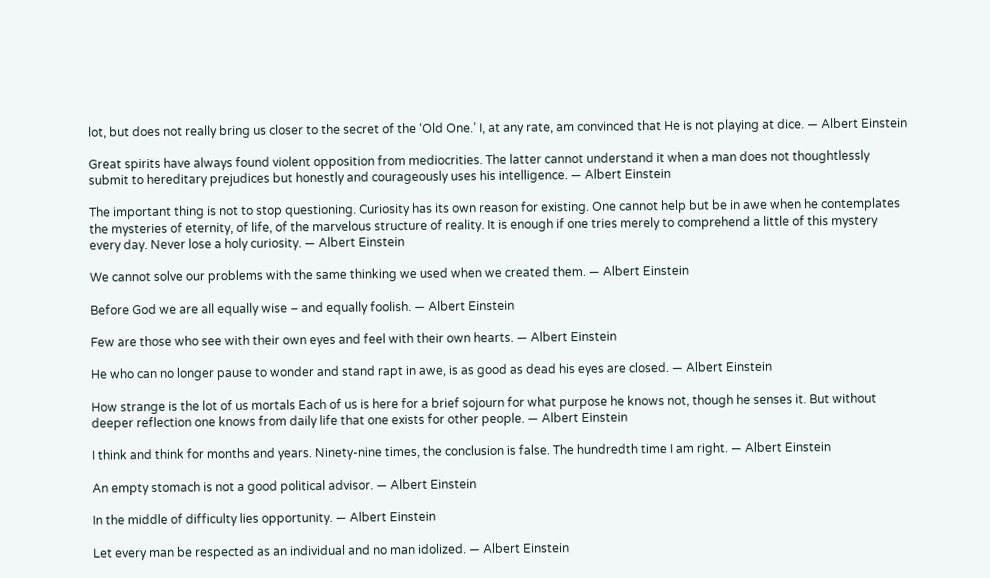lot, but does not really bring us closer to the secret of the ‘Old One.’ I, at any rate, am convinced that He is not playing at dice. — Albert Einstein

Great spirits have always found violent opposition from mediocrities. The latter cannot understand it when a man does not thoughtlessly submit to hereditary prejudices but honestly and courageously uses his intelligence. — Albert Einstein

The important thing is not to stop questioning. Curiosity has its own reason for existing. One cannot help but be in awe when he contemplates the mysteries of eternity, of life, of the marvelous structure of reality. It is enough if one tries merely to comprehend a little of this mystery every day. Never lose a holy curiosity. — Albert Einstein

We cannot solve our problems with the same thinking we used when we created them. — Albert Einstein

Before God we are all equally wise – and equally foolish. — Albert Einstein

Few are those who see with their own eyes and feel with their own hearts. — Albert Einstein

He who can no longer pause to wonder and stand rapt in awe, is as good as dead his eyes are closed. — Albert Einstein

How strange is the lot of us mortals Each of us is here for a brief sojourn for what purpose he knows not, though he senses it. But without deeper reflection one knows from daily life that one exists for other people. — Albert Einstein

I think and think for months and years. Ninety-nine times, the conclusion is false. The hundredth time I am right. — Albert Einstein

An empty stomach is not a good political advisor. — Albert Einstein

In the middle of difficulty lies opportunity. — Albert Einstein

Let every man be respected as an individual and no man idolized. — Albert Einstein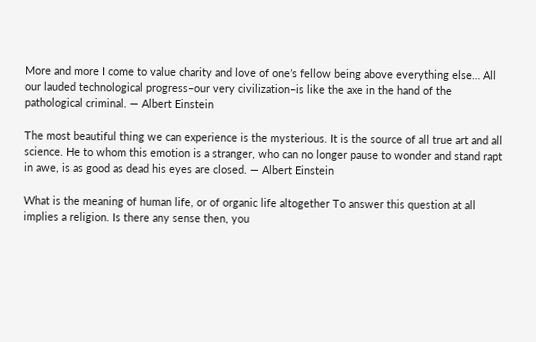More and more I come to value charity and love of one’s fellow being above everything else… All our lauded technological progress–our very civilization–is like the axe in the hand of the pathological criminal. — Albert Einstein

The most beautiful thing we can experience is the mysterious. It is the source of all true art and all science. He to whom this emotion is a stranger, who can no longer pause to wonder and stand rapt in awe, is as good as dead his eyes are closed. — Albert Einstein

What is the meaning of human life, or of organic life altogether To answer this question at all implies a religion. Is there any sense then, you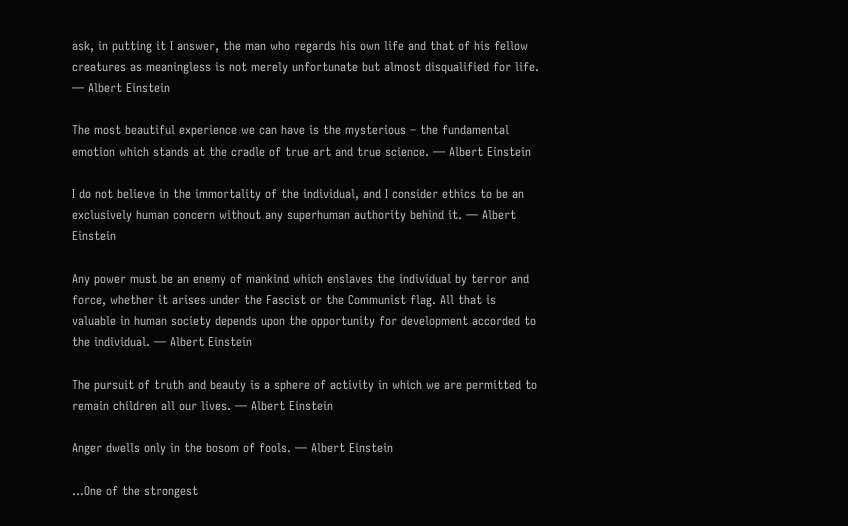ask, in putting it I answer, the man who regards his own life and that of his fellow creatures as meaningless is not merely unfortunate but almost disqualified for life. — Albert Einstein

The most beautiful experience we can have is the mysterious – the fundamental emotion which stands at the cradle of true art and true science. — Albert Einstein

I do not believe in the immortality of the individual, and I consider ethics to be an exclusively human concern without any superhuman authority behind it. — Albert Einstein

Any power must be an enemy of mankind which enslaves the individual by terror and force, whether it arises under the Fascist or the Communist flag. All that is valuable in human society depends upon the opportunity for development accorded to the individual. — Albert Einstein

The pursuit of truth and beauty is a sphere of activity in which we are permitted to remain children all our lives. — Albert Einstein

Anger dwells only in the bosom of fools. — Albert Einstein

…One of the strongest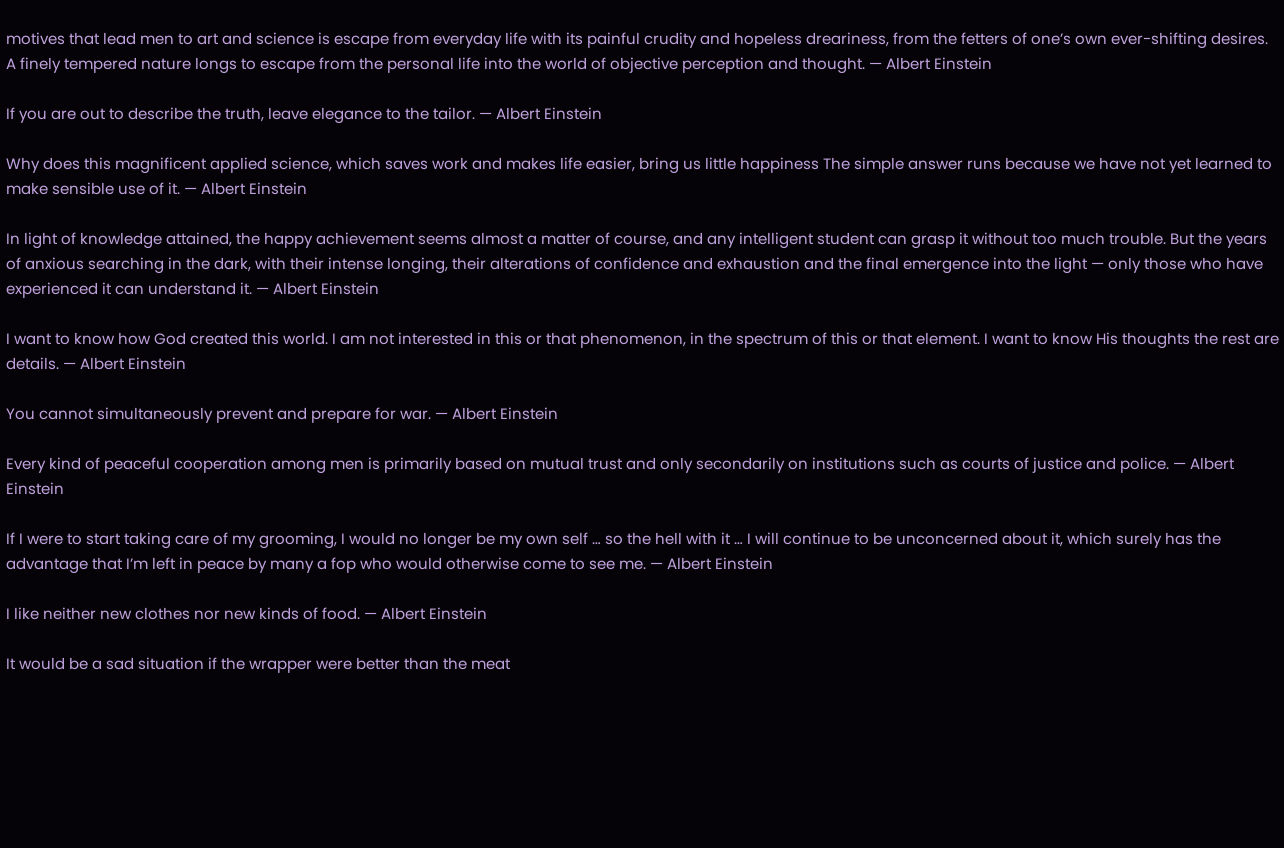motives that lead men to art and science is escape from everyday life with its painful crudity and hopeless dreariness, from the fetters of one’s own ever-shifting desires. A finely tempered nature longs to escape from the personal life into the world of objective perception and thought. — Albert Einstein

If you are out to describe the truth, leave elegance to the tailor. — Albert Einstein

Why does this magnificent applied science, which saves work and makes life easier, bring us little happiness The simple answer runs because we have not yet learned to make sensible use of it. — Albert Einstein

In light of knowledge attained, the happy achievement seems almost a matter of course, and any intelligent student can grasp it without too much trouble. But the years of anxious searching in the dark, with their intense longing, their alterations of confidence and exhaustion and the final emergence into the light — only those who have experienced it can understand it. — Albert Einstein

I want to know how God created this world. I am not interested in this or that phenomenon, in the spectrum of this or that element. I want to know His thoughts the rest are details. — Albert Einstein

You cannot simultaneously prevent and prepare for war. — Albert Einstein

Every kind of peaceful cooperation among men is primarily based on mutual trust and only secondarily on institutions such as courts of justice and police. — Albert Einstein

If I were to start taking care of my grooming, I would no longer be my own self … so the hell with it … I will continue to be unconcerned about it, which surely has the advantage that I’m left in peace by many a fop who would otherwise come to see me. — Albert Einstein

I like neither new clothes nor new kinds of food. — Albert Einstein

It would be a sad situation if the wrapper were better than the meat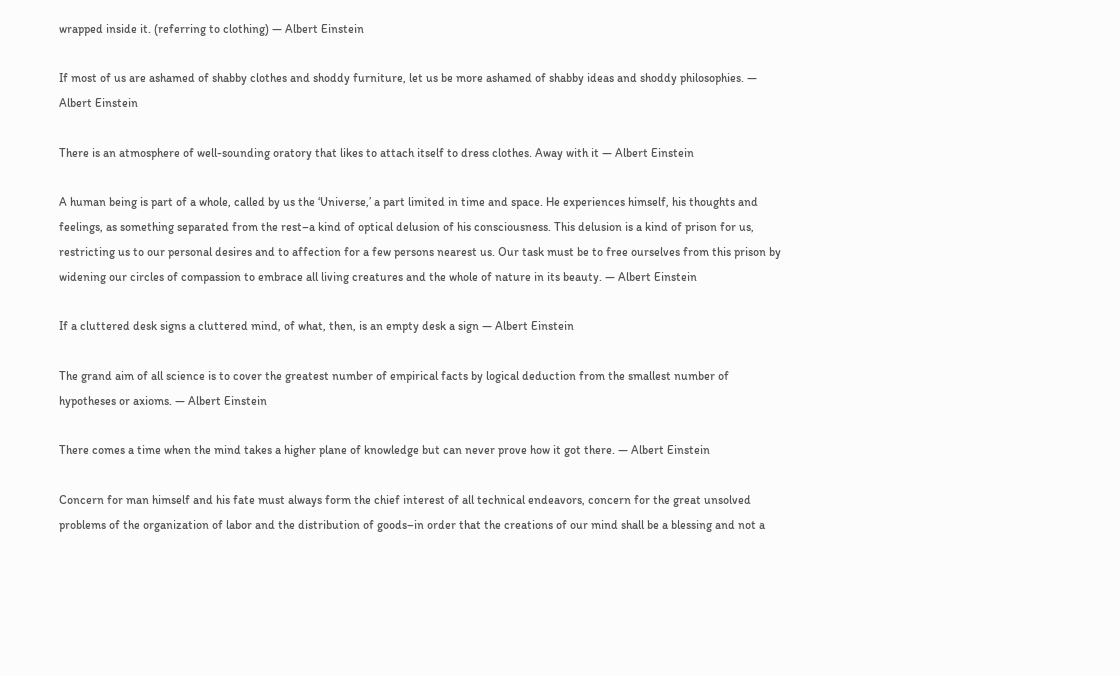wrapped inside it. (referring to clothing) — Albert Einstein

If most of us are ashamed of shabby clothes and shoddy furniture, let us be more ashamed of shabby ideas and shoddy philosophies. — Albert Einstein

There is an atmosphere of well-sounding oratory that likes to attach itself to dress clothes. Away with it — Albert Einstein

A human being is part of a whole, called by us the ‘Universe,’ a part limited in time and space. He experiences himself, his thoughts and feelings, as something separated from the rest–a kind of optical delusion of his consciousness. This delusion is a kind of prison for us, restricting us to our personal desires and to affection for a few persons nearest us. Our task must be to free ourselves from this prison by widening our circles of compassion to embrace all living creatures and the whole of nature in its beauty. — Albert Einstein

If a cluttered desk signs a cluttered mind, of what, then, is an empty desk a sign — Albert Einstein

The grand aim of all science is to cover the greatest number of empirical facts by logical deduction from the smallest number of hypotheses or axioms. — Albert Einstein

There comes a time when the mind takes a higher plane of knowledge but can never prove how it got there. — Albert Einstein

Concern for man himself and his fate must always form the chief interest of all technical endeavors, concern for the great unsolved problems of the organization of labor and the distribution of goods–in order that the creations of our mind shall be a blessing and not a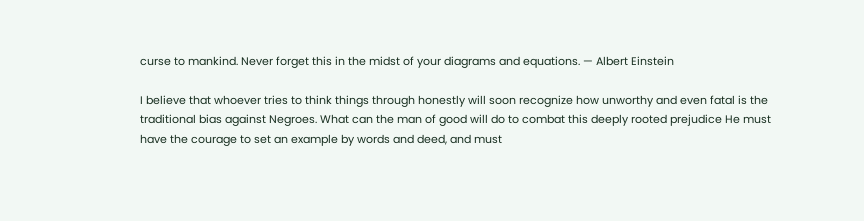curse to mankind. Never forget this in the midst of your diagrams and equations. — Albert Einstein

I believe that whoever tries to think things through honestly will soon recognize how unworthy and even fatal is the traditional bias against Negroes. What can the man of good will do to combat this deeply rooted prejudice He must have the courage to set an example by words and deed, and must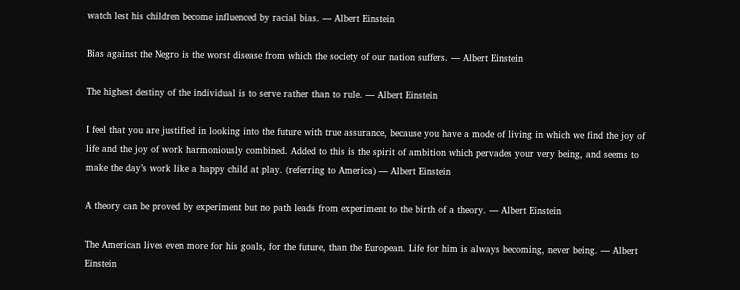watch lest his children become influenced by racial bias. — Albert Einstein

Bias against the Negro is the worst disease from which the society of our nation suffers. — Albert Einstein

The highest destiny of the individual is to serve rather than to rule. — Albert Einstein

I feel that you are justified in looking into the future with true assurance, because you have a mode of living in which we find the joy of life and the joy of work harmoniously combined. Added to this is the spirit of ambition which pervades your very being, and seems to make the day’s work like a happy child at play. (referring to America) — Albert Einstein

A theory can be proved by experiment but no path leads from experiment to the birth of a theory. — Albert Einstein

The American lives even more for his goals, for the future, than the European. Life for him is always becoming, never being. — Albert Einstein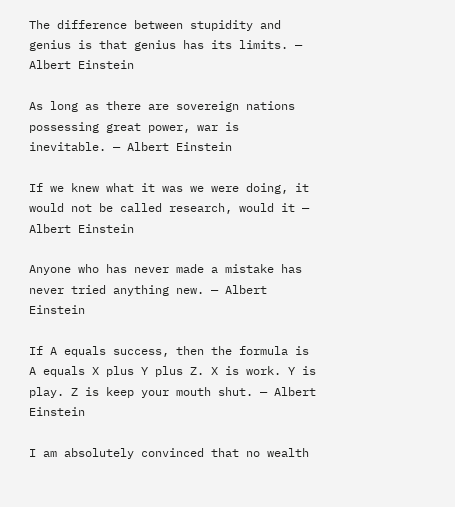The difference between stupidity and genius is that genius has its limits. — Albert Einstein

As long as there are sovereign nations possessing great power, war is inevitable. — Albert Einstein

If we knew what it was we were doing, it would not be called research, would it — Albert Einstein

Anyone who has never made a mistake has never tried anything new. — Albert Einstein

If A equals success, then the formula is A equals X plus Y plus Z. X is work. Y is play. Z is keep your mouth shut. — Albert Einstein

I am absolutely convinced that no wealth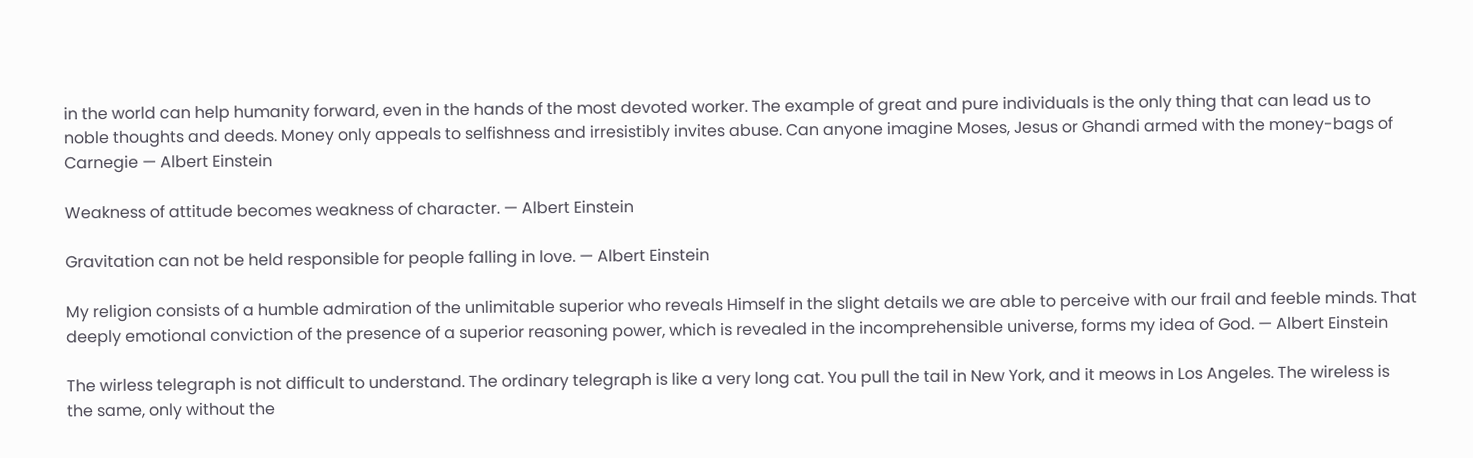in the world can help humanity forward, even in the hands of the most devoted worker. The example of great and pure individuals is the only thing that can lead us to noble thoughts and deeds. Money only appeals to selfishness and irresistibly invites abuse. Can anyone imagine Moses, Jesus or Ghandi armed with the money-bags of Carnegie — Albert Einstein

Weakness of attitude becomes weakness of character. — Albert Einstein

Gravitation can not be held responsible for people falling in love. — Albert Einstein

My religion consists of a humble admiration of the unlimitable superior who reveals Himself in the slight details we are able to perceive with our frail and feeble minds. That deeply emotional conviction of the presence of a superior reasoning power, which is revealed in the incomprehensible universe, forms my idea of God. — Albert Einstein

The wirless telegraph is not difficult to understand. The ordinary telegraph is like a very long cat. You pull the tail in New York, and it meows in Los Angeles. The wireless is the same, only without the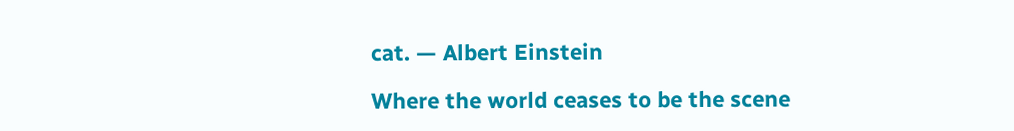cat. — Albert Einstein

Where the world ceases to be the scene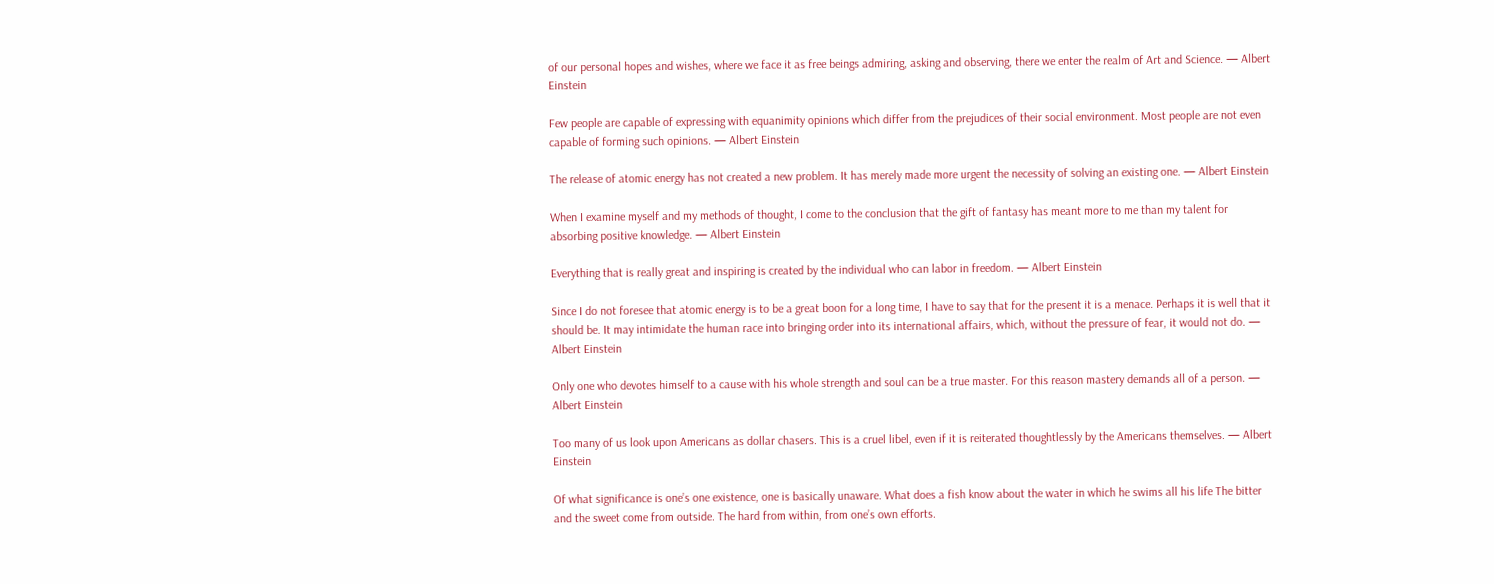of our personal hopes and wishes, where we face it as free beings admiring, asking and observing, there we enter the realm of Art and Science. — Albert Einstein

Few people are capable of expressing with equanimity opinions which differ from the prejudices of their social environment. Most people are not even capable of forming such opinions. — Albert Einstein

The release of atomic energy has not created a new problem. It has merely made more urgent the necessity of solving an existing one. — Albert Einstein

When I examine myself and my methods of thought, I come to the conclusion that the gift of fantasy has meant more to me than my talent for absorbing positive knowledge. — Albert Einstein

Everything that is really great and inspiring is created by the individual who can labor in freedom. — Albert Einstein

Since I do not foresee that atomic energy is to be a great boon for a long time, I have to say that for the present it is a menace. Perhaps it is well that it should be. It may intimidate the human race into bringing order into its international affairs, which, without the pressure of fear, it would not do. — Albert Einstein

Only one who devotes himself to a cause with his whole strength and soul can be a true master. For this reason mastery demands all of a person. — Albert Einstein

Too many of us look upon Americans as dollar chasers. This is a cruel libel, even if it is reiterated thoughtlessly by the Americans themselves. — Albert Einstein

Of what significance is one’s one existence, one is basically unaware. What does a fish know about the water in which he swims all his life The bitter and the sweet come from outside. The hard from within, from one’s own efforts.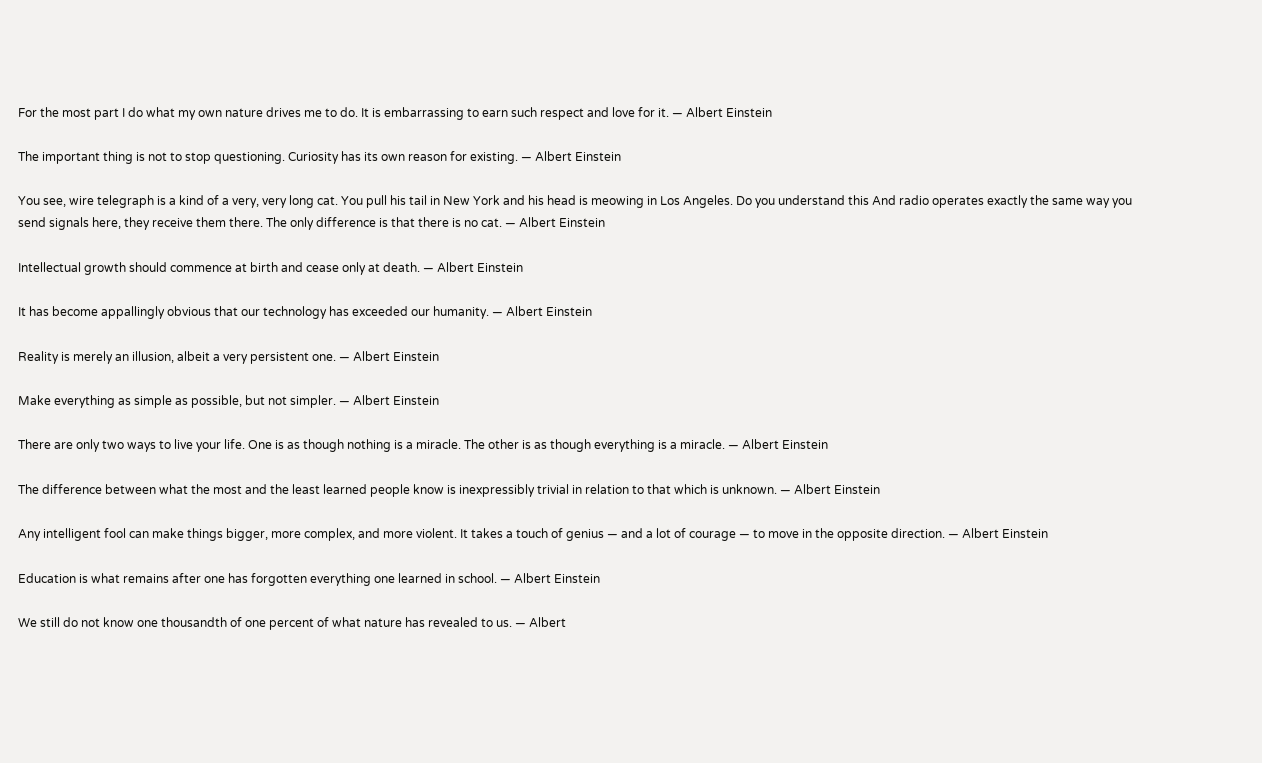For the most part I do what my own nature drives me to do. It is embarrassing to earn such respect and love for it. — Albert Einstein

The important thing is not to stop questioning. Curiosity has its own reason for existing. — Albert Einstein

You see, wire telegraph is a kind of a very, very long cat. You pull his tail in New York and his head is meowing in Los Angeles. Do you understand this And radio operates exactly the same way you send signals here, they receive them there. The only difference is that there is no cat. — Albert Einstein

Intellectual growth should commence at birth and cease only at death. — Albert Einstein

It has become appallingly obvious that our technology has exceeded our humanity. — Albert Einstein

Reality is merely an illusion, albeit a very persistent one. — Albert Einstein

Make everything as simple as possible, but not simpler. — Albert Einstein

There are only two ways to live your life. One is as though nothing is a miracle. The other is as though everything is a miracle. — Albert Einstein

The difference between what the most and the least learned people know is inexpressibly trivial in relation to that which is unknown. — Albert Einstein

Any intelligent fool can make things bigger, more complex, and more violent. It takes a touch of genius — and a lot of courage — to move in the opposite direction. — Albert Einstein

Education is what remains after one has forgotten everything one learned in school. — Albert Einstein

We still do not know one thousandth of one percent of what nature has revealed to us. — Albert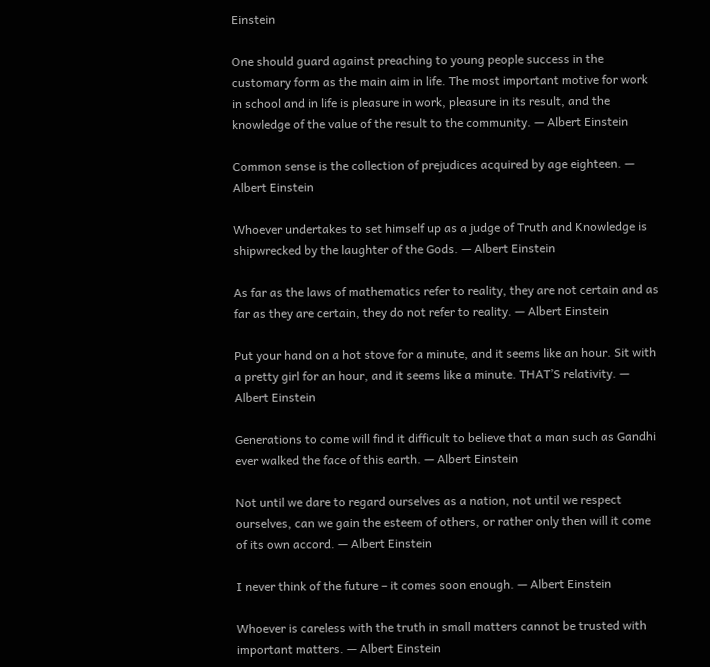Einstein

One should guard against preaching to young people success in the customary form as the main aim in life. The most important motive for work in school and in life is pleasure in work, pleasure in its result, and the knowledge of the value of the result to the community. — Albert Einstein

Common sense is the collection of prejudices acquired by age eighteen. — Albert Einstein

Whoever undertakes to set himself up as a judge of Truth and Knowledge is shipwrecked by the laughter of the Gods. — Albert Einstein

As far as the laws of mathematics refer to reality, they are not certain and as far as they are certain, they do not refer to reality. — Albert Einstein

Put your hand on a hot stove for a minute, and it seems like an hour. Sit with a pretty girl for an hour, and it seems like a minute. THAT’S relativity. — Albert Einstein

Generations to come will find it difficult to believe that a man such as Gandhi ever walked the face of this earth. — Albert Einstein

Not until we dare to regard ourselves as a nation, not until we respect ourselves, can we gain the esteem of others, or rather only then will it come of its own accord. — Albert Einstein

I never think of the future – it comes soon enough. — Albert Einstein

Whoever is careless with the truth in small matters cannot be trusted with important matters. — Albert Einstein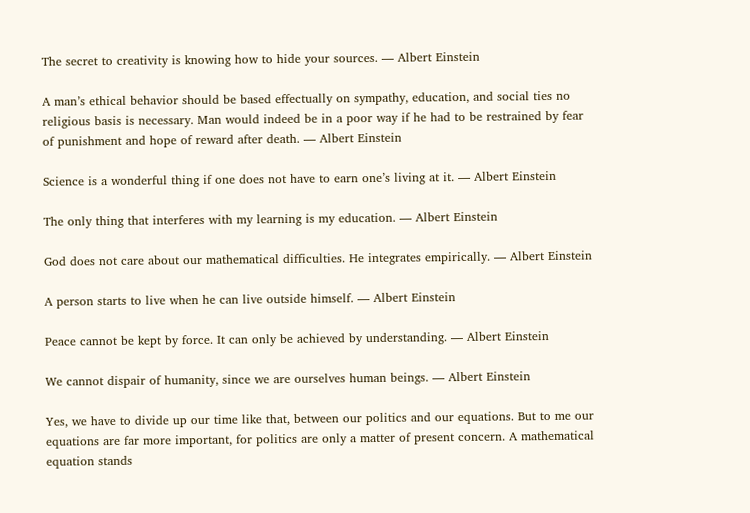The secret to creativity is knowing how to hide your sources. — Albert Einstein

A man’s ethical behavior should be based effectually on sympathy, education, and social ties no religious basis is necessary. Man would indeed be in a poor way if he had to be restrained by fear of punishment and hope of reward after death. — Albert Einstein

Science is a wonderful thing if one does not have to earn one’s living at it. — Albert Einstein

The only thing that interferes with my learning is my education. — Albert Einstein

God does not care about our mathematical difficulties. He integrates empirically. — Albert Einstein

A person starts to live when he can live outside himself. — Albert Einstein

Peace cannot be kept by force. It can only be achieved by understanding. — Albert Einstein

We cannot dispair of humanity, since we are ourselves human beings. — Albert Einstein

Yes, we have to divide up our time like that, between our politics and our equations. But to me our equations are far more important, for politics are only a matter of present concern. A mathematical equation stands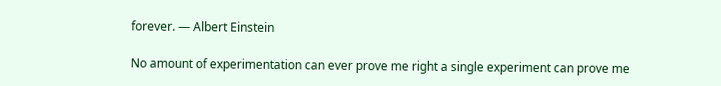forever. — Albert Einstein

No amount of experimentation can ever prove me right a single experiment can prove me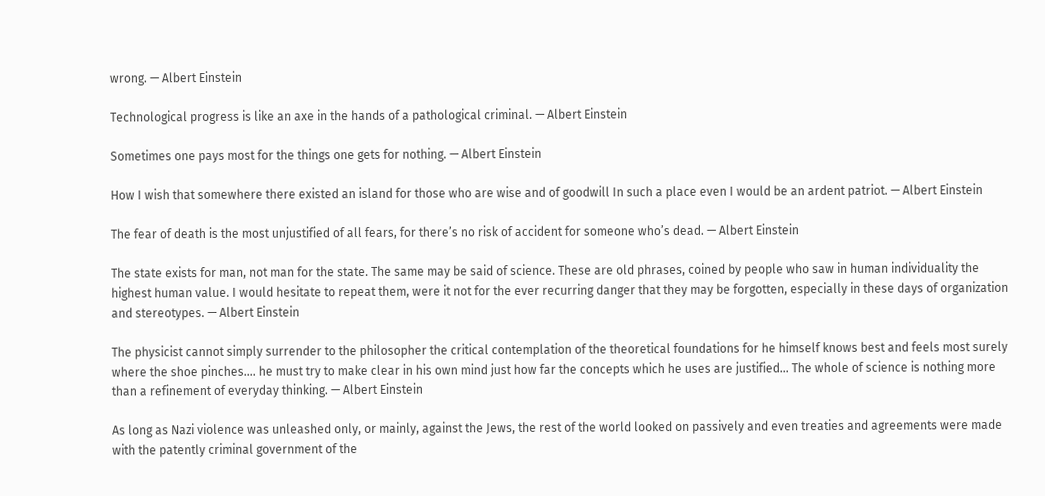wrong. — Albert Einstein

Technological progress is like an axe in the hands of a pathological criminal. — Albert Einstein

Sometimes one pays most for the things one gets for nothing. — Albert Einstein

How I wish that somewhere there existed an island for those who are wise and of goodwill In such a place even I would be an ardent patriot. — Albert Einstein

The fear of death is the most unjustified of all fears, for there’s no risk of accident for someone who’s dead. — Albert Einstein

The state exists for man, not man for the state. The same may be said of science. These are old phrases, coined by people who saw in human individuality the highest human value. I would hesitate to repeat them, were it not for the ever recurring danger that they may be forgotten, especially in these days of organization and stereotypes. — Albert Einstein

The physicist cannot simply surrender to the philosopher the critical contemplation of the theoretical foundations for he himself knows best and feels most surely where the shoe pinches…. he must try to make clear in his own mind just how far the concepts which he uses are justified… The whole of science is nothing more than a refinement of everyday thinking. — Albert Einstein

As long as Nazi violence was unleashed only, or mainly, against the Jews, the rest of the world looked on passively and even treaties and agreements were made with the patently criminal government of the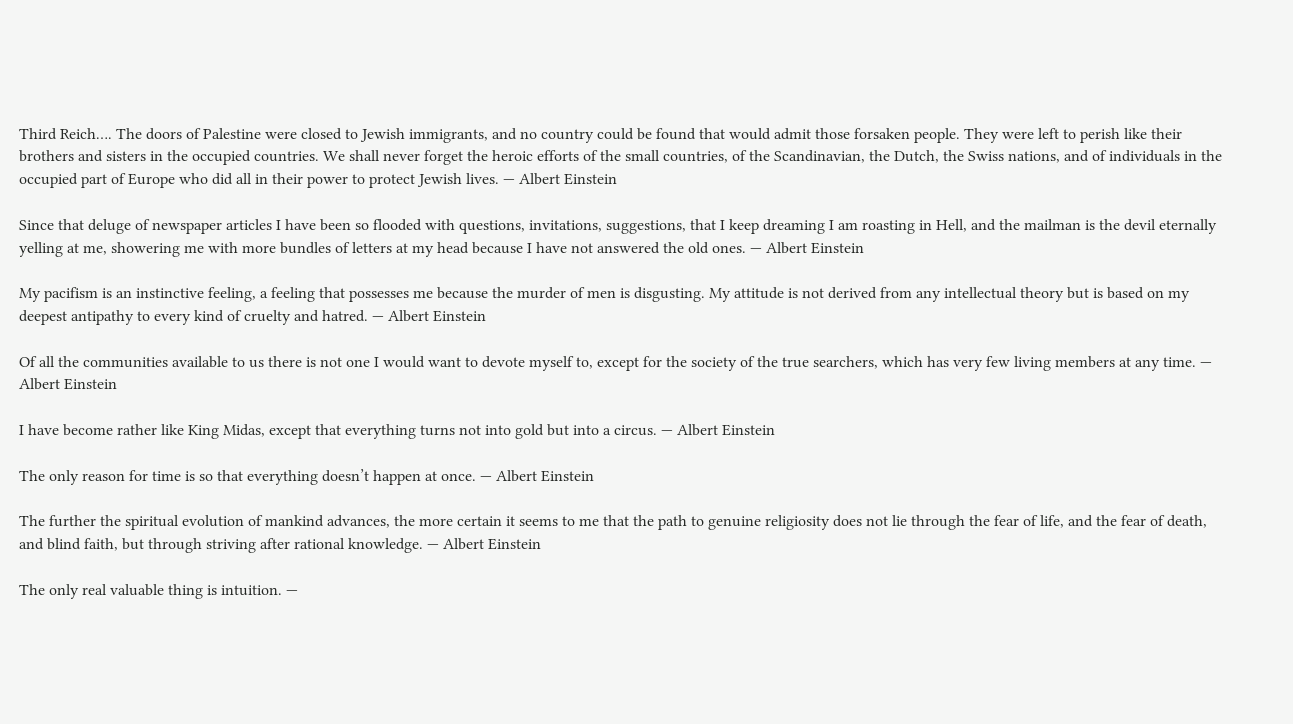Third Reich…. The doors of Palestine were closed to Jewish immigrants, and no country could be found that would admit those forsaken people. They were left to perish like their brothers and sisters in the occupied countries. We shall never forget the heroic efforts of the small countries, of the Scandinavian, the Dutch, the Swiss nations, and of individuals in the occupied part of Europe who did all in their power to protect Jewish lives. — Albert Einstein

Since that deluge of newspaper articles I have been so flooded with questions, invitations, suggestions, that I keep dreaming I am roasting in Hell, and the mailman is the devil eternally yelling at me, showering me with more bundles of letters at my head because I have not answered the old ones. — Albert Einstein

My pacifism is an instinctive feeling, a feeling that possesses me because the murder of men is disgusting. My attitude is not derived from any intellectual theory but is based on my deepest antipathy to every kind of cruelty and hatred. — Albert Einstein

Of all the communities available to us there is not one I would want to devote myself to, except for the society of the true searchers, which has very few living members at any time. — Albert Einstein

I have become rather like King Midas, except that everything turns not into gold but into a circus. — Albert Einstein

The only reason for time is so that everything doesn’t happen at once. — Albert Einstein

The further the spiritual evolution of mankind advances, the more certain it seems to me that the path to genuine religiosity does not lie through the fear of life, and the fear of death, and blind faith, but through striving after rational knowledge. — Albert Einstein

The only real valuable thing is intuition. —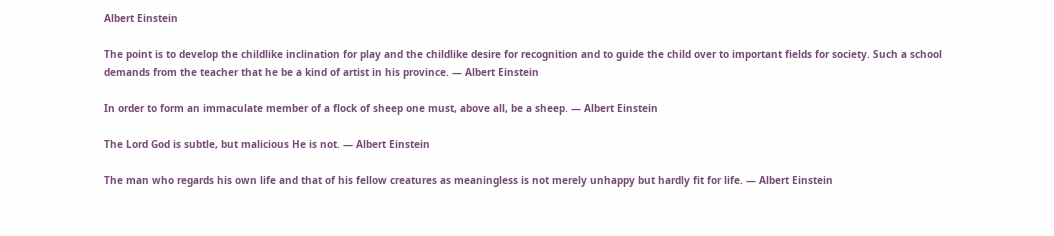Albert Einstein

The point is to develop the childlike inclination for play and the childlike desire for recognition and to guide the child over to important fields for society. Such a school demands from the teacher that he be a kind of artist in his province. — Albert Einstein

In order to form an immaculate member of a flock of sheep one must, above all, be a sheep. — Albert Einstein

The Lord God is subtle, but malicious He is not. — Albert Einstein

The man who regards his own life and that of his fellow creatures as meaningless is not merely unhappy but hardly fit for life. — Albert Einstein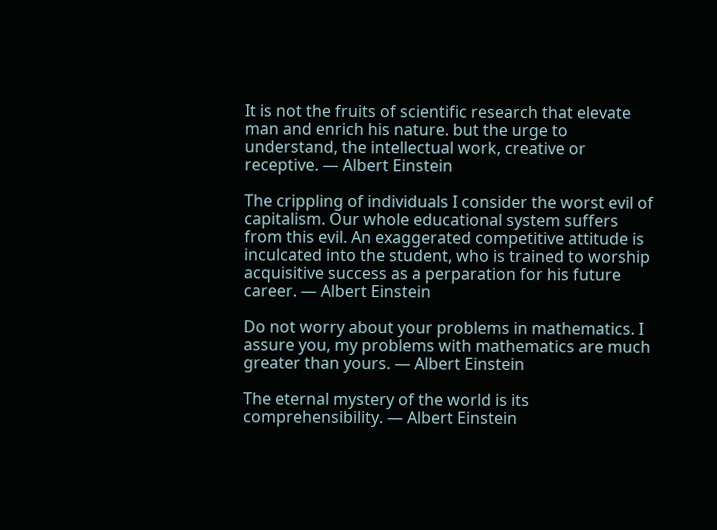It is not the fruits of scientific research that elevate man and enrich his nature. but the urge to understand, the intellectual work, creative or receptive. — Albert Einstein

The crippling of individuals I consider the worst evil of capitalism. Our whole educational system suffers from this evil. An exaggerated competitive attitude is inculcated into the student, who is trained to worship acquisitive success as a perparation for his future career. — Albert Einstein

Do not worry about your problems in mathematics. I assure you, my problems with mathematics are much greater than yours. — Albert Einstein

The eternal mystery of the world is its comprehensibility. — Albert Einstein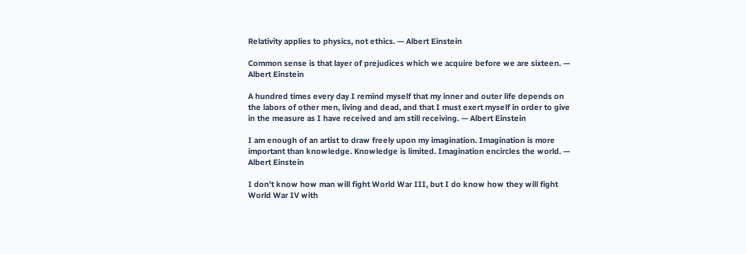Relativity applies to physics, not ethics. — Albert Einstein

Common sense is that layer of prejudices which we acquire before we are sixteen. — Albert Einstein

A hundred times every day I remind myself that my inner and outer life depends on the labors of other men, living and dead, and that I must exert myself in order to give in the measure as I have received and am still receiving. — Albert Einstein

I am enough of an artist to draw freely upon my imagination. Imagination is more important than knowledge. Knowledge is limited. Imagination encircles the world. — Albert Einstein

I don’t know how man will fight World War III, but I do know how they will fight World War IV with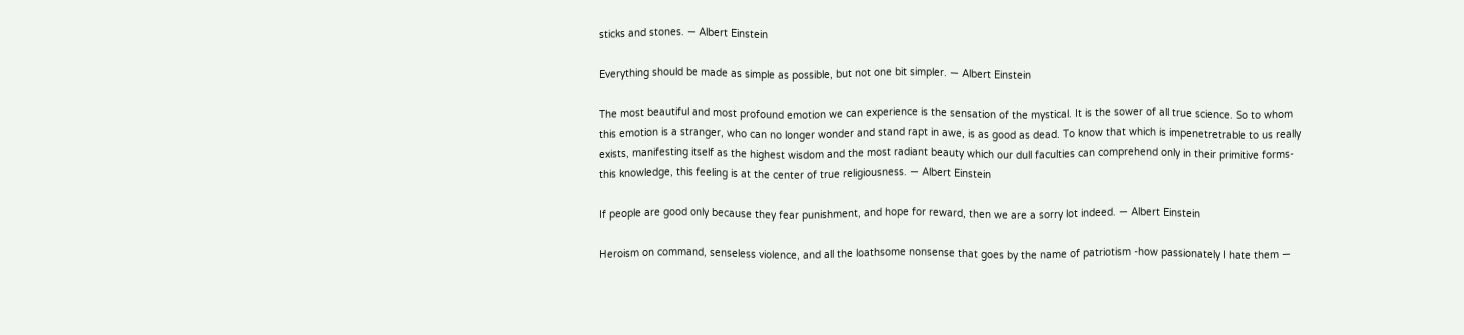sticks and stones. — Albert Einstein

Everything should be made as simple as possible, but not one bit simpler. — Albert Einstein

The most beautiful and most profound emotion we can experience is the sensation of the mystical. It is the sower of all true science. So to whom this emotion is a stranger, who can no longer wonder and stand rapt in awe, is as good as dead. To know that which is impenetretrable to us really exists, manifesting itself as the highest wisdom and the most radiant beauty which our dull faculties can comprehend only in their primitive forms-this knowledge, this feeling is at the center of true religiousness. — Albert Einstein

If people are good only because they fear punishment, and hope for reward, then we are a sorry lot indeed. — Albert Einstein

Heroism on command, senseless violence, and all the loathsome nonsense that goes by the name of patriotism -how passionately I hate them —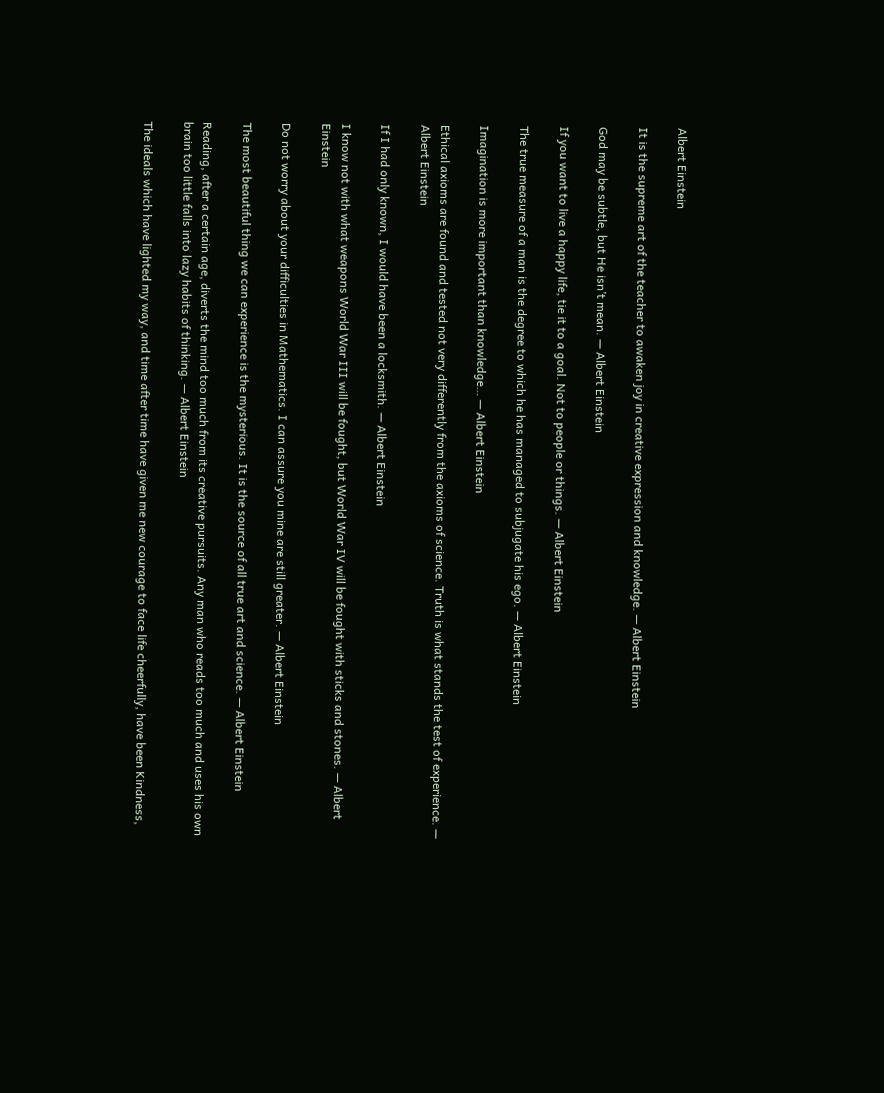Albert Einstein

It is the supreme art of the teacher to awaken joy in creative expression and knowledge. — Albert Einstein

God may be subtle, but He isn’t mean. — Albert Einstein

If you want to live a happy life, tie it to a goal. Not to people or things. — Albert Einstein

The true measure of a man is the degree to which he has managed to subjugate his ego. — Albert Einstein

Imagination is more important than knowledge… — Albert Einstein

Ethical axioms are found and tested not very differently from the axioms of science. Truth is what stands the test of experience. — Albert Einstein

If I had only known, I would have been a locksmith. — Albert Einstein

I know not with what weapons World War III will be fought, but World War IV will be fought with sticks and stones. — Albert Einstein

Do not worry about your difficulties in Mathematics. I can assure you mine are still greater. — Albert Einstein

The most beautiful thing we can experience is the mysterious. It is the source of all true art and science. — Albert Einstein

Reading, after a certain age, diverts the mind too much from its creative pursuits. Any man who reads too much and uses his own brain too little falls into lazy habits of thinking. — Albert Einstein

The ideals which have lighted my way, and time after time have given me new courage to face life cheerfully, have been Kindness,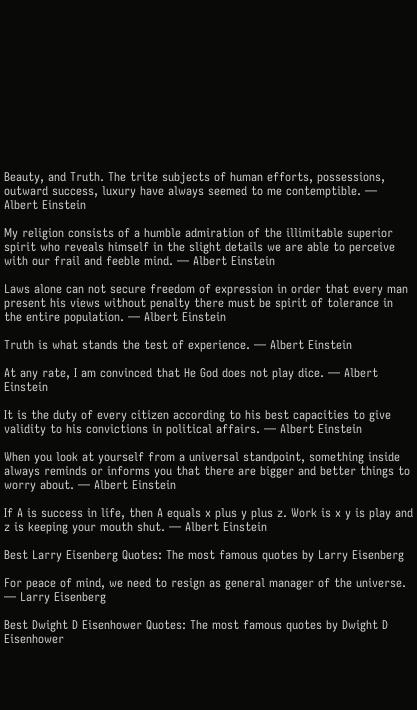Beauty, and Truth. The trite subjects of human efforts, possessions, outward success, luxury have always seemed to me contemptible. — Albert Einstein

My religion consists of a humble admiration of the illimitable superior spirit who reveals himself in the slight details we are able to perceive with our frail and feeble mind. — Albert Einstein

Laws alone can not secure freedom of expression in order that every man present his views without penalty there must be spirit of tolerance in the entire population. — Albert Einstein

Truth is what stands the test of experience. — Albert Einstein

At any rate, I am convinced that He God does not play dice. — Albert Einstein

It is the duty of every citizen according to his best capacities to give validity to his convictions in political affairs. — Albert Einstein

When you look at yourself from a universal standpoint, something inside always reminds or informs you that there are bigger and better things to worry about. — Albert Einstein

If A is success in life, then A equals x plus y plus z. Work is x y is play and z is keeping your mouth shut. — Albert Einstein

Best Larry Eisenberg Quotes: The most famous quotes by Larry Eisenberg

For peace of mind, we need to resign as general manager of the universe. — Larry Eisenberg

Best Dwight D Eisenhower Quotes: The most famous quotes by Dwight D Eisenhower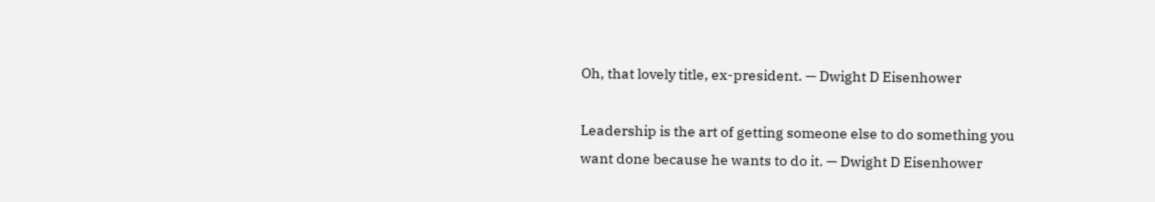Oh, that lovely title, ex-president. — Dwight D Eisenhower

Leadership is the art of getting someone else to do something you want done because he wants to do it. — Dwight D Eisenhower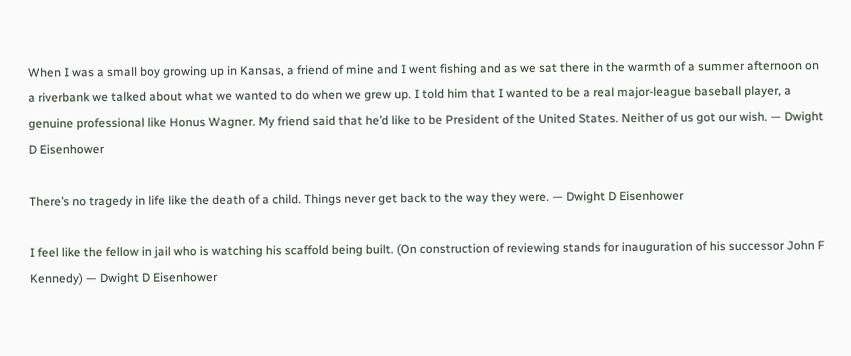When I was a small boy growing up in Kansas, a friend of mine and I went fishing and as we sat there in the warmth of a summer afternoon on a riverbank we talked about what we wanted to do when we grew up. I told him that I wanted to be a real major-league baseball player, a genuine professional like Honus Wagner. My friend said that he’d like to be President of the United States. Neither of us got our wish. — Dwight D Eisenhower

There’s no tragedy in life like the death of a child. Things never get back to the way they were. — Dwight D Eisenhower

I feel like the fellow in jail who is watching his scaffold being built. (On construction of reviewing stands for inauguration of his successor John F Kennedy) — Dwight D Eisenhower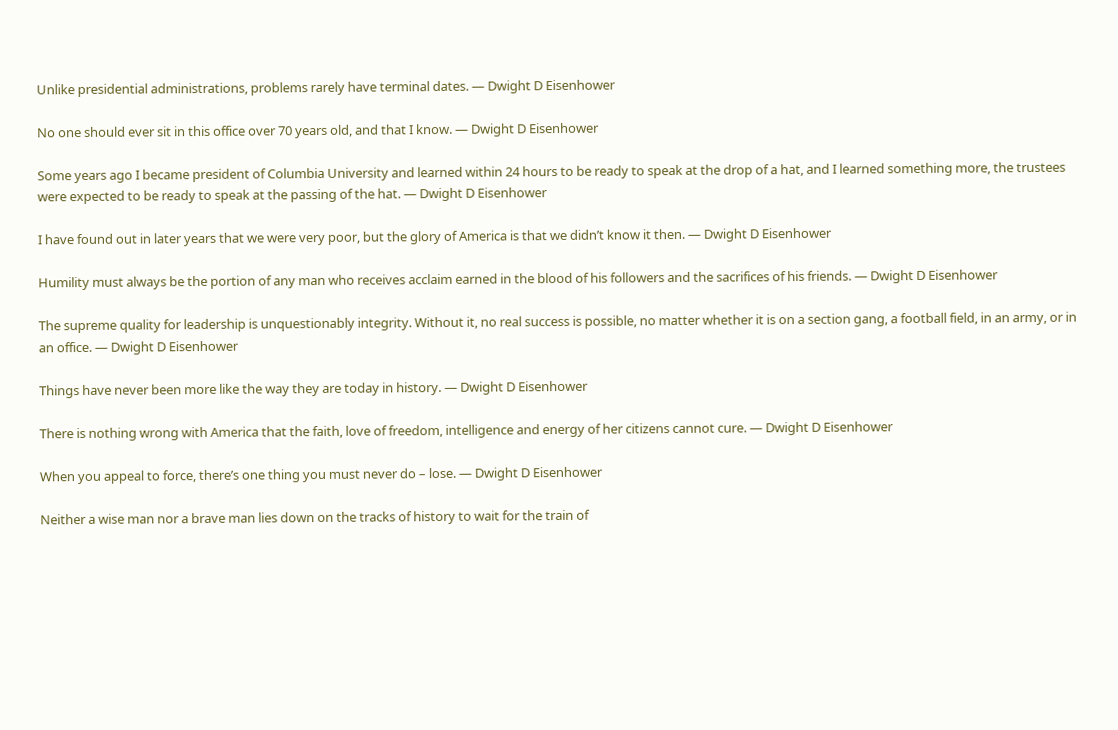Unlike presidential administrations, problems rarely have terminal dates. — Dwight D Eisenhower

No one should ever sit in this office over 70 years old, and that I know. — Dwight D Eisenhower

Some years ago I became president of Columbia University and learned within 24 hours to be ready to speak at the drop of a hat, and I learned something more, the trustees were expected to be ready to speak at the passing of the hat. — Dwight D Eisenhower

I have found out in later years that we were very poor, but the glory of America is that we didn’t know it then. — Dwight D Eisenhower

Humility must always be the portion of any man who receives acclaim earned in the blood of his followers and the sacrifices of his friends. — Dwight D Eisenhower

The supreme quality for leadership is unquestionably integrity. Without it, no real success is possible, no matter whether it is on a section gang, a football field, in an army, or in an office. — Dwight D Eisenhower

Things have never been more like the way they are today in history. — Dwight D Eisenhower

There is nothing wrong with America that the faith, love of freedom, intelligence and energy of her citizens cannot cure. — Dwight D Eisenhower

When you appeal to force, there’s one thing you must never do – lose. — Dwight D Eisenhower

Neither a wise man nor a brave man lies down on the tracks of history to wait for the train of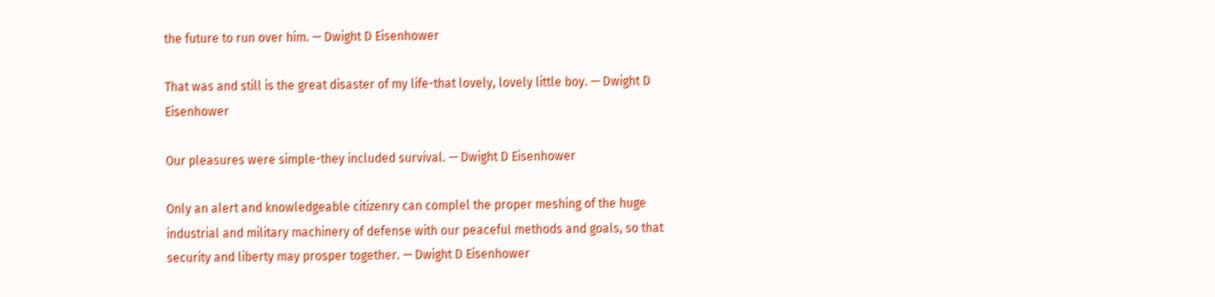the future to run over him. — Dwight D Eisenhower

That was and still is the great disaster of my life-that lovely, lovely little boy. — Dwight D Eisenhower

Our pleasures were simple-they included survival. — Dwight D Eisenhower

Only an alert and knowledgeable citizenry can complel the proper meshing of the huge industrial and military machinery of defense with our peaceful methods and goals, so that security and liberty may prosper together. — Dwight D Eisenhower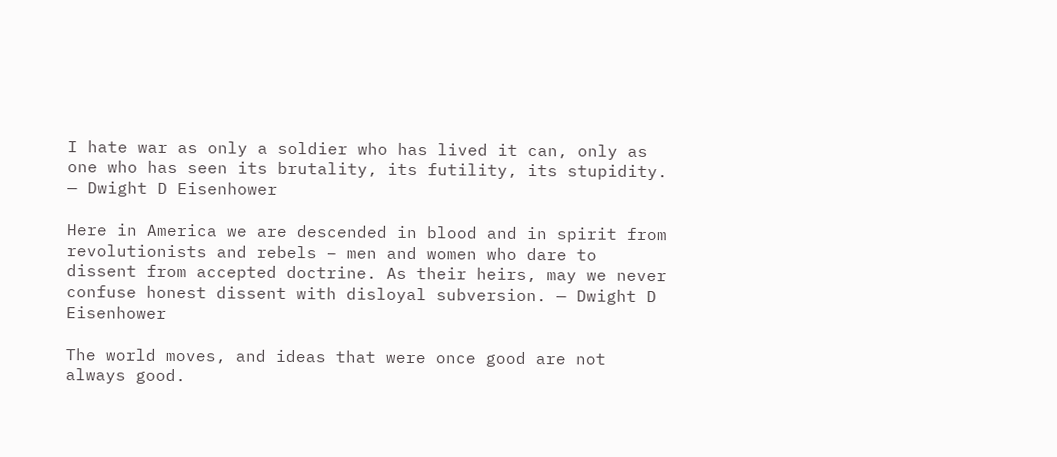I hate war as only a soldier who has lived it can, only as one who has seen its brutality, its futility, its stupidity. — Dwight D Eisenhower

Here in America we are descended in blood and in spirit from revolutionists and rebels – men and women who dare to dissent from accepted doctrine. As their heirs, may we never confuse honest dissent with disloyal subversion. — Dwight D Eisenhower

The world moves, and ideas that were once good are not always good.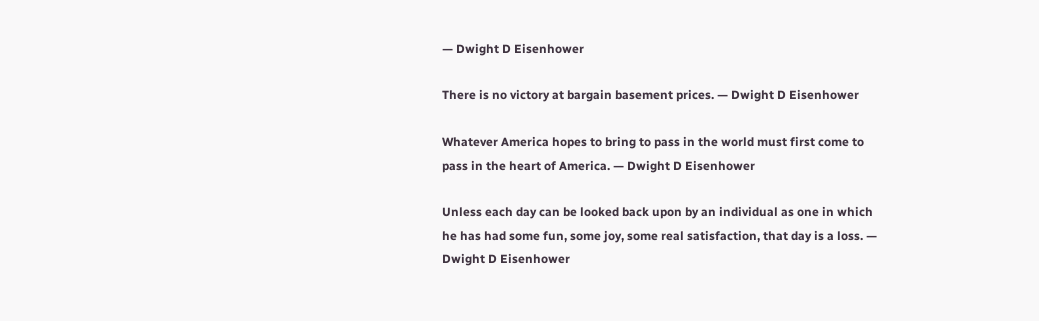— Dwight D Eisenhower

There is no victory at bargain basement prices. — Dwight D Eisenhower

Whatever America hopes to bring to pass in the world must first come to pass in the heart of America. — Dwight D Eisenhower

Unless each day can be looked back upon by an individual as one in which he has had some fun, some joy, some real satisfaction, that day is a loss. — Dwight D Eisenhower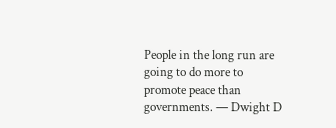People in the long run are going to do more to promote peace than governments. — Dwight D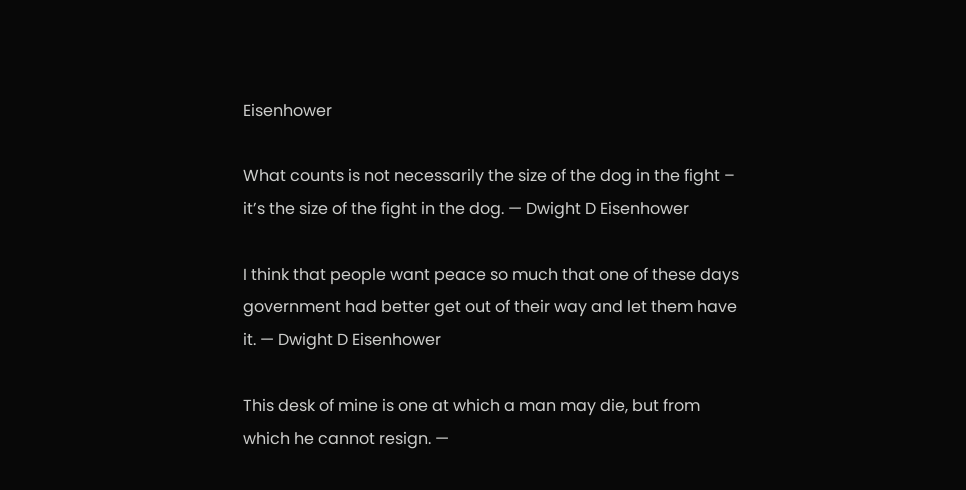Eisenhower

What counts is not necessarily the size of the dog in the fight – it’s the size of the fight in the dog. — Dwight D Eisenhower

I think that people want peace so much that one of these days government had better get out of their way and let them have it. — Dwight D Eisenhower

This desk of mine is one at which a man may die, but from which he cannot resign. —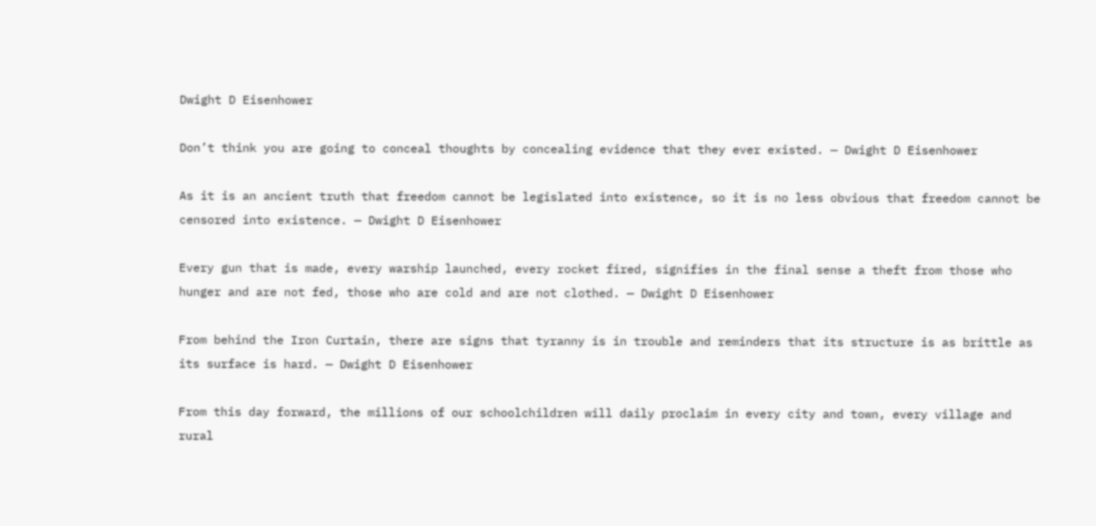Dwight D Eisenhower

Don’t think you are going to conceal thoughts by concealing evidence that they ever existed. — Dwight D Eisenhower

As it is an ancient truth that freedom cannot be legislated into existence, so it is no less obvious that freedom cannot be censored into existence. — Dwight D Eisenhower

Every gun that is made, every warship launched, every rocket fired, signifies in the final sense a theft from those who hunger and are not fed, those who are cold and are not clothed. — Dwight D Eisenhower

From behind the Iron Curtain, there are signs that tyranny is in trouble and reminders that its structure is as brittle as its surface is hard. — Dwight D Eisenhower

From this day forward, the millions of our schoolchildren will daily proclaim in every city and town, every village and rural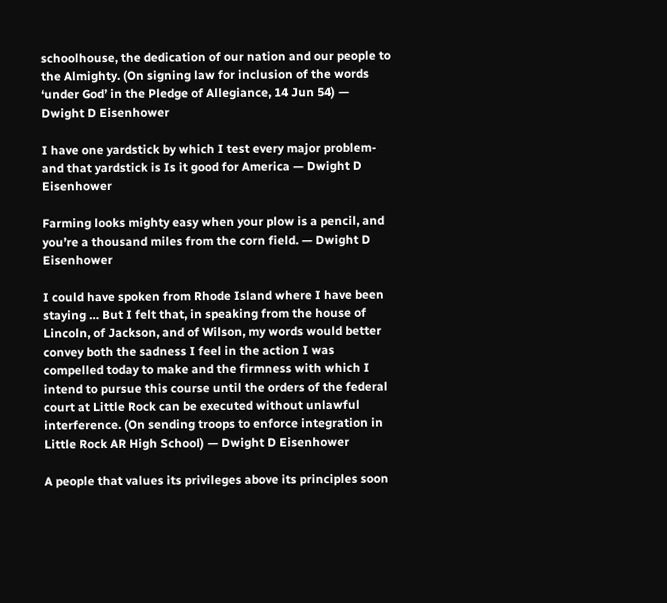schoolhouse, the dedication of our nation and our people to the Almighty. (On signing law for inclusion of the words ‘under God’ in the Pledge of Allegiance, 14 Jun 54) — Dwight D Eisenhower

I have one yardstick by which I test every major problem-and that yardstick is Is it good for America — Dwight D Eisenhower

Farming looks mighty easy when your plow is a pencil, and you’re a thousand miles from the corn field. — Dwight D Eisenhower

I could have spoken from Rhode Island where I have been staying … But I felt that, in speaking from the house of Lincoln, of Jackson, and of Wilson, my words would better convey both the sadness I feel in the action I was compelled today to make and the firmness with which I intend to pursue this course until the orders of the federal court at Little Rock can be executed without unlawful interference. (On sending troops to enforce integration in Little Rock AR High School) — Dwight D Eisenhower

A people that values its privileges above its principles soon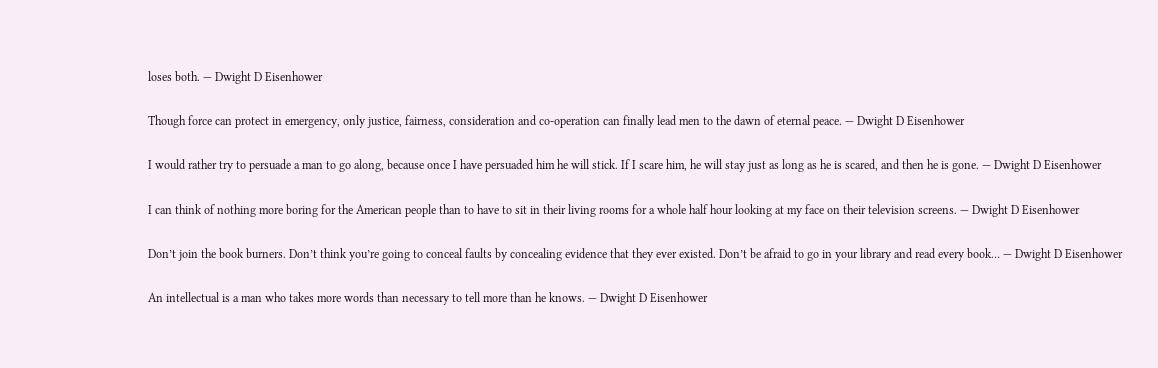loses both. — Dwight D Eisenhower

Though force can protect in emergency, only justice, fairness, consideration and co-operation can finally lead men to the dawn of eternal peace. — Dwight D Eisenhower

I would rather try to persuade a man to go along, because once I have persuaded him he will stick. If I scare him, he will stay just as long as he is scared, and then he is gone. — Dwight D Eisenhower

I can think of nothing more boring for the American people than to have to sit in their living rooms for a whole half hour looking at my face on their television screens. — Dwight D Eisenhower

Don’t join the book burners. Don’t think you’re going to conceal faults by concealing evidence that they ever existed. Don’t be afraid to go in your library and read every book… — Dwight D Eisenhower

An intellectual is a man who takes more words than necessary to tell more than he knows. — Dwight D Eisenhower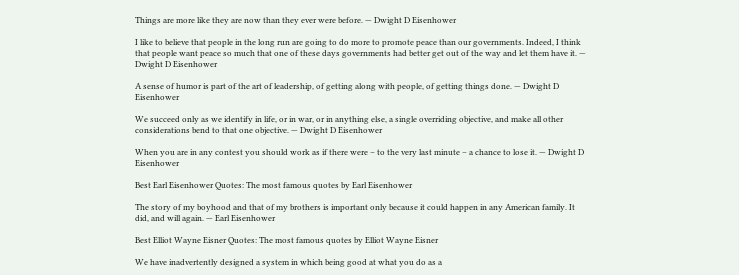Things are more like they are now than they ever were before. — Dwight D Eisenhower

I like to believe that people in the long run are going to do more to promote peace than our governments. Indeed, I think that people want peace so much that one of these days governments had better get out of the way and let them have it. — Dwight D Eisenhower

A sense of humor is part of the art of leadership, of getting along with people, of getting things done. — Dwight D Eisenhower

We succeed only as we identify in life, or in war, or in anything else, a single overriding objective, and make all other considerations bend to that one objective. — Dwight D Eisenhower

When you are in any contest you should work as if there were – to the very last minute – a chance to lose it. — Dwight D Eisenhower

Best Earl Eisenhower Quotes: The most famous quotes by Earl Eisenhower

The story of my boyhood and that of my brothers is important only because it could happen in any American family. It did, and will again. — Earl Eisenhower

Best Elliot Wayne Eisner Quotes: The most famous quotes by Elliot Wayne Eisner

We have inadvertently designed a system in which being good at what you do as a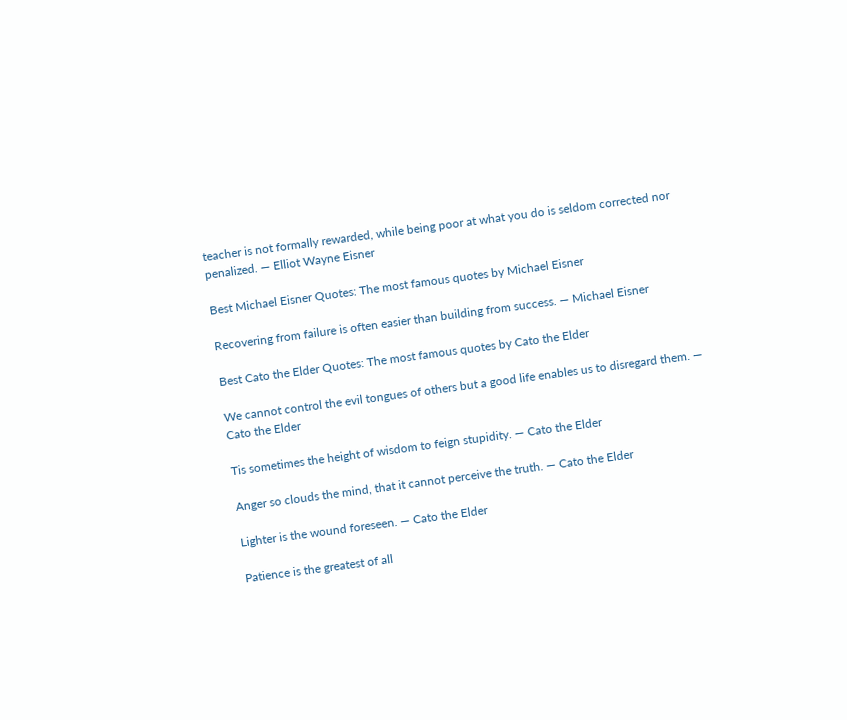teacher is not formally rewarded, while being poor at what you do is seldom corrected nor penalized. — Elliot Wayne Eisner

Best Michael Eisner Quotes: The most famous quotes by Michael Eisner

Recovering from failure is often easier than building from success. — Michael Eisner

Best Cato the Elder Quotes: The most famous quotes by Cato the Elder

We cannot control the evil tongues of others but a good life enables us to disregard them. — Cato the Elder

Tis sometimes the height of wisdom to feign stupidity. — Cato the Elder

Anger so clouds the mind, that it cannot perceive the truth. — Cato the Elder

Lighter is the wound foreseen. — Cato the Elder

Patience is the greatest of all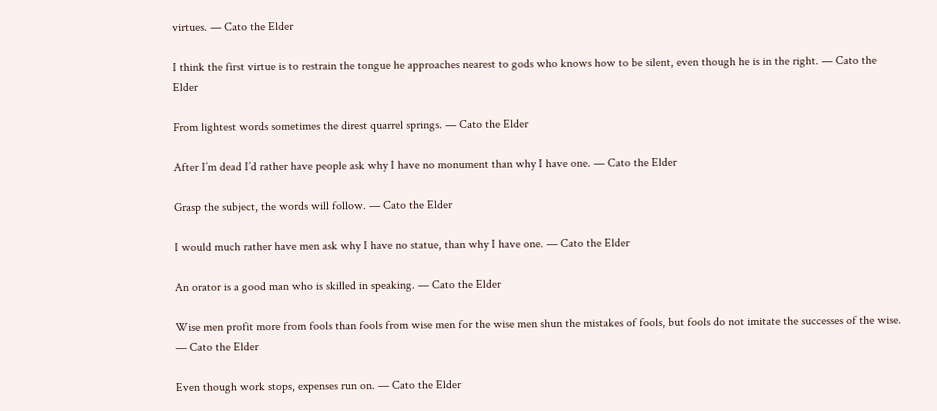virtues. — Cato the Elder

I think the first virtue is to restrain the tongue he approaches nearest to gods who knows how to be silent, even though he is in the right. — Cato the Elder

From lightest words sometimes the direst quarrel springs. — Cato the Elder

After I’m dead I’d rather have people ask why I have no monument than why I have one. — Cato the Elder

Grasp the subject, the words will follow. — Cato the Elder

I would much rather have men ask why I have no statue, than why I have one. — Cato the Elder

An orator is a good man who is skilled in speaking. — Cato the Elder

Wise men profit more from fools than fools from wise men for the wise men shun the mistakes of fools, but fools do not imitate the successes of the wise. — Cato the Elder

Even though work stops, expenses run on. — Cato the Elder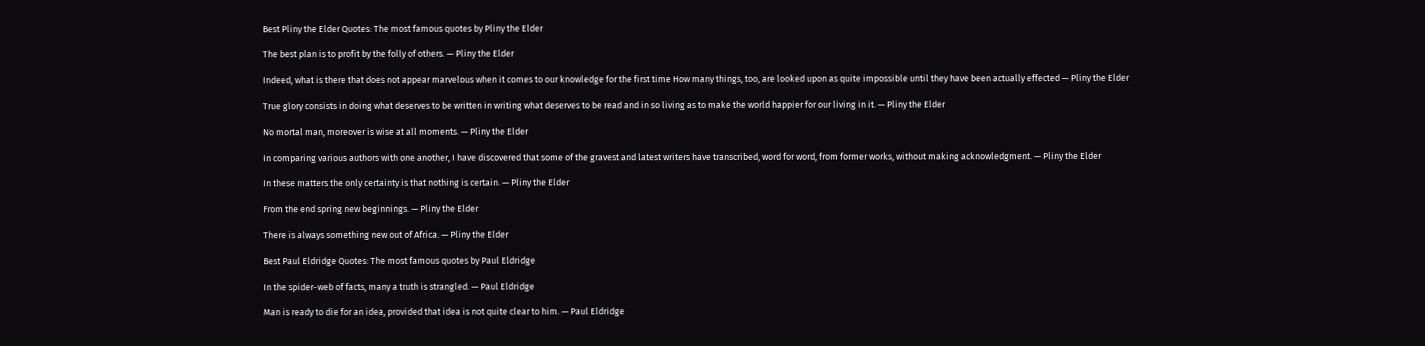Best Pliny the Elder Quotes: The most famous quotes by Pliny the Elder

The best plan is to profit by the folly of others. — Pliny the Elder

Indeed, what is there that does not appear marvelous when it comes to our knowledge for the first time How many things, too, are looked upon as quite impossible until they have been actually effected — Pliny the Elder

True glory consists in doing what deserves to be written in writing what deserves to be read and in so living as to make the world happier for our living in it. — Pliny the Elder

No mortal man, moreover is wise at all moments. — Pliny the Elder

In comparing various authors with one another, I have discovered that some of the gravest and latest writers have transcribed, word for word, from former works, without making acknowledgment. — Pliny the Elder

In these matters the only certainty is that nothing is certain. — Pliny the Elder

From the end spring new beginnings. — Pliny the Elder

There is always something new out of Africa. — Pliny the Elder

Best Paul Eldridge Quotes: The most famous quotes by Paul Eldridge

In the spider-web of facts, many a truth is strangled. — Paul Eldridge

Man is ready to die for an idea, provided that idea is not quite clear to him. — Paul Eldridge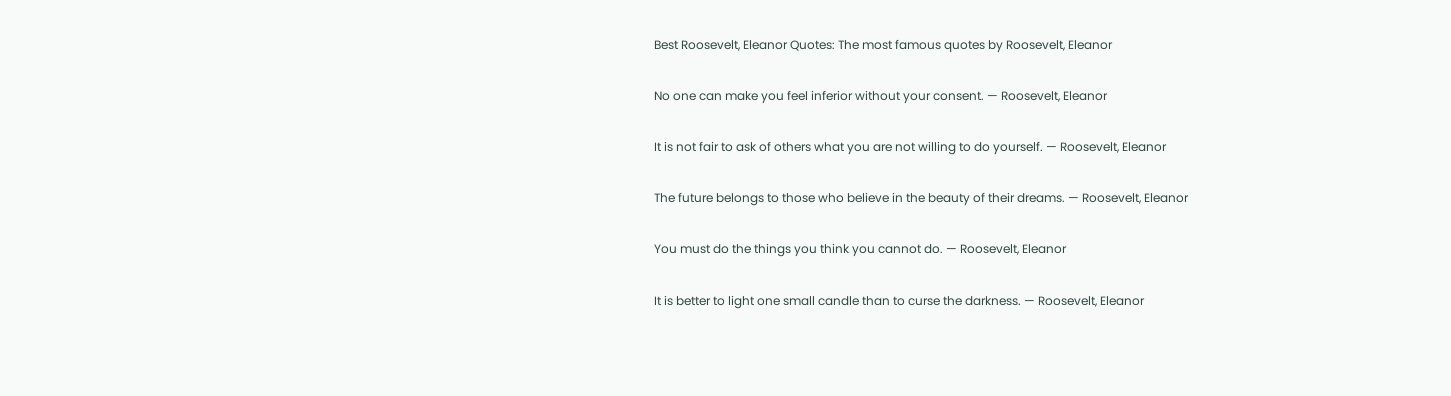Best Roosevelt, Eleanor Quotes: The most famous quotes by Roosevelt, Eleanor

No one can make you feel inferior without your consent. — Roosevelt, Eleanor

It is not fair to ask of others what you are not willing to do yourself. — Roosevelt, Eleanor

The future belongs to those who believe in the beauty of their dreams. — Roosevelt, Eleanor

You must do the things you think you cannot do. — Roosevelt, Eleanor

It is better to light one small candle than to curse the darkness. — Roosevelt, Eleanor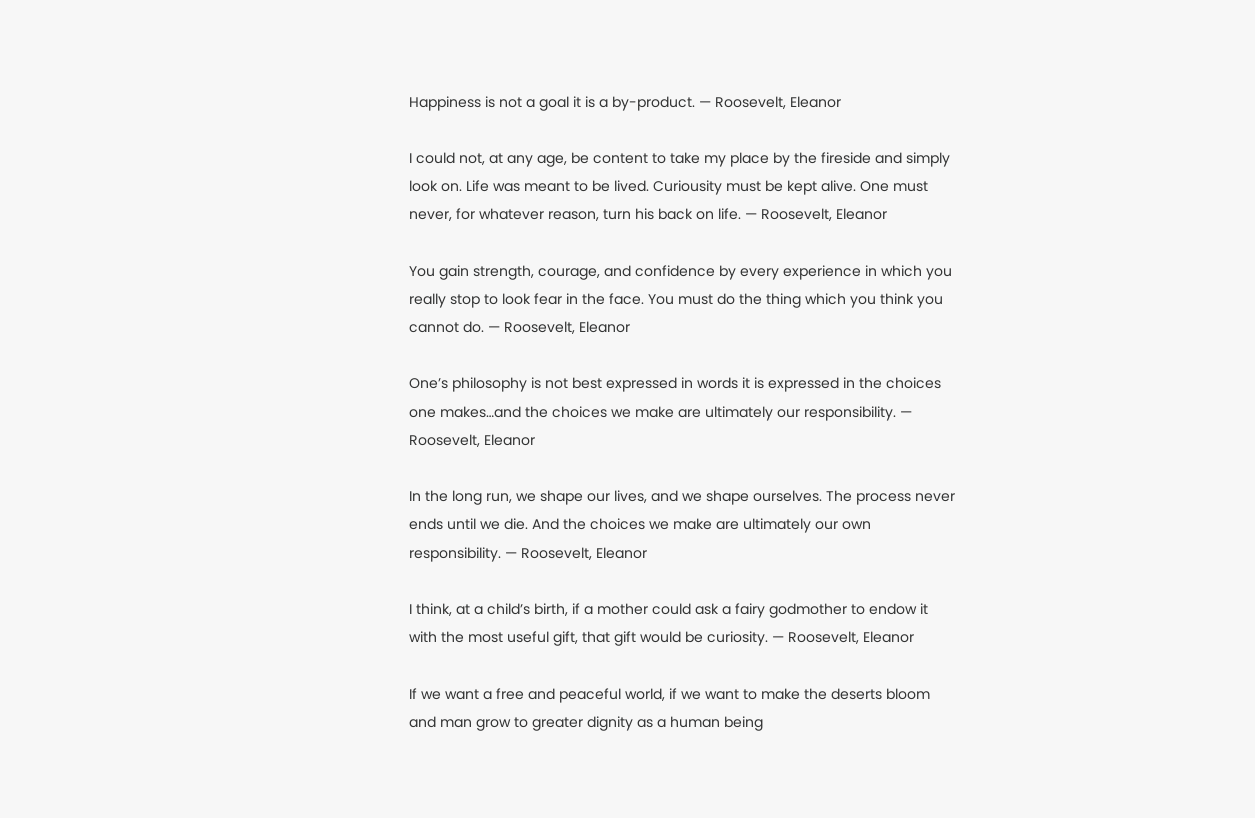Happiness is not a goal it is a by-product. — Roosevelt, Eleanor

I could not, at any age, be content to take my place by the fireside and simply look on. Life was meant to be lived. Curiousity must be kept alive. One must never, for whatever reason, turn his back on life. — Roosevelt, Eleanor

You gain strength, courage, and confidence by every experience in which you really stop to look fear in the face. You must do the thing which you think you cannot do. — Roosevelt, Eleanor

One’s philosophy is not best expressed in words it is expressed in the choices one makes…and the choices we make are ultimately our responsibility. — Roosevelt, Eleanor

In the long run, we shape our lives, and we shape ourselves. The process never ends until we die. And the choices we make are ultimately our own responsibility. — Roosevelt, Eleanor

I think, at a child’s birth, if a mother could ask a fairy godmother to endow it with the most useful gift, that gift would be curiosity. — Roosevelt, Eleanor

If we want a free and peaceful world, if we want to make the deserts bloom and man grow to greater dignity as a human being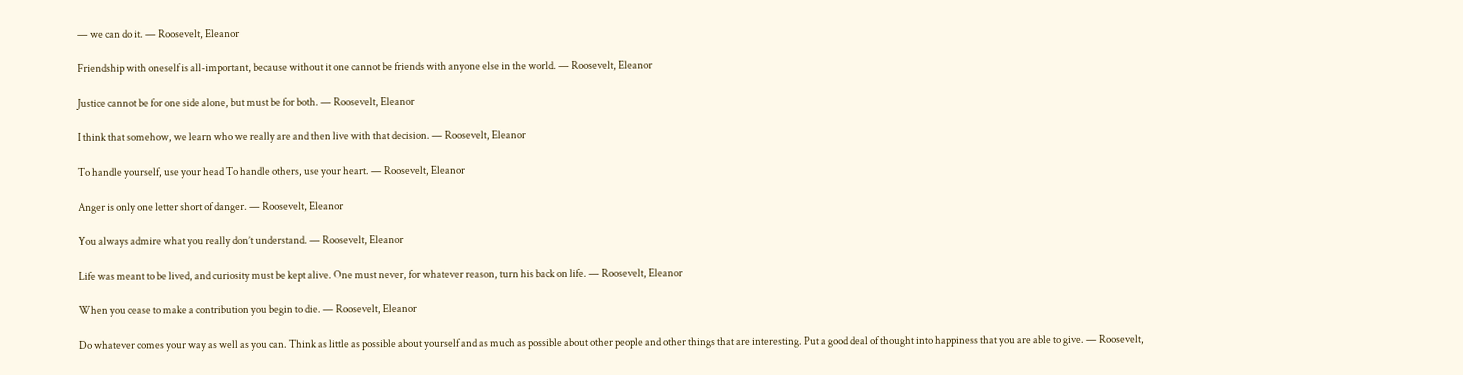— we can do it. — Roosevelt, Eleanor

Friendship with oneself is all-important, because without it one cannot be friends with anyone else in the world. — Roosevelt, Eleanor

Justice cannot be for one side alone, but must be for both. — Roosevelt, Eleanor

I think that somehow, we learn who we really are and then live with that decision. — Roosevelt, Eleanor

To handle yourself, use your head To handle others, use your heart. — Roosevelt, Eleanor

Anger is only one letter short of danger. — Roosevelt, Eleanor

You always admire what you really don’t understand. — Roosevelt, Eleanor

Life was meant to be lived, and curiosity must be kept alive. One must never, for whatever reason, turn his back on life. — Roosevelt, Eleanor

When you cease to make a contribution you begin to die. — Roosevelt, Eleanor

Do whatever comes your way as well as you can. Think as little as possible about yourself and as much as possible about other people and other things that are interesting. Put a good deal of thought into happiness that you are able to give. — Roosevelt,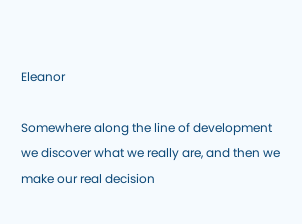Eleanor

Somewhere along the line of development we discover what we really are, and then we make our real decision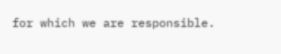for which we are responsible.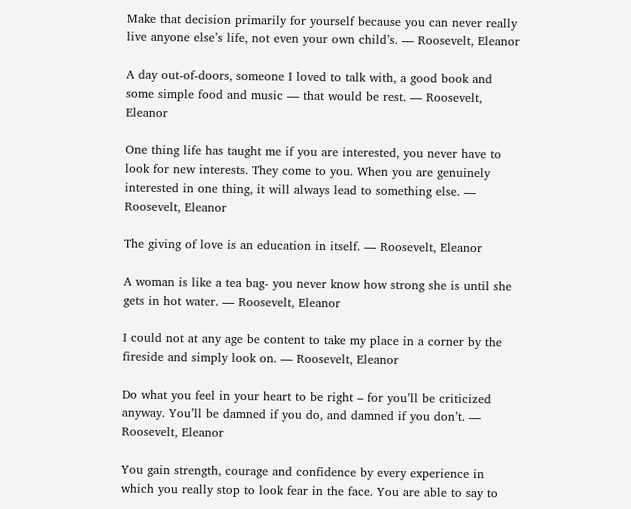Make that decision primarily for yourself because you can never really live anyone else’s life, not even your own child’s. — Roosevelt, Eleanor

A day out-of-doors, someone I loved to talk with, a good book and some simple food and music — that would be rest. — Roosevelt, Eleanor

One thing life has taught me if you are interested, you never have to look for new interests. They come to you. When you are genuinely interested in one thing, it will always lead to something else. — Roosevelt, Eleanor

The giving of love is an education in itself. — Roosevelt, Eleanor

A woman is like a tea bag- you never know how strong she is until she gets in hot water. — Roosevelt, Eleanor

I could not at any age be content to take my place in a corner by the fireside and simply look on. — Roosevelt, Eleanor

Do what you feel in your heart to be right – for you’ll be criticized anyway. You’ll be damned if you do, and damned if you don’t. — Roosevelt, Eleanor

You gain strength, courage and confidence by every experience in which you really stop to look fear in the face. You are able to say to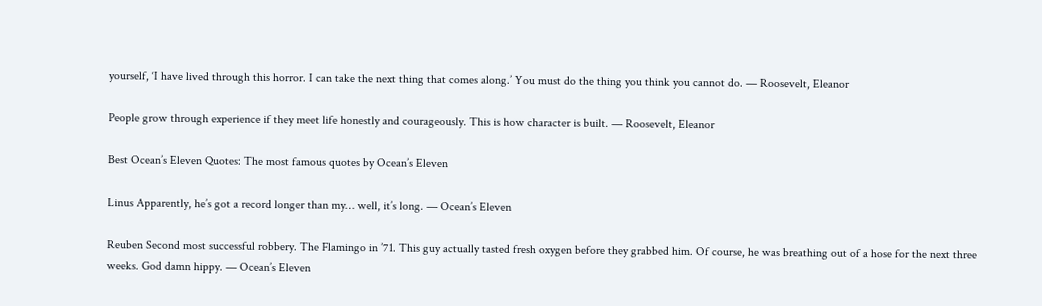yourself, ‘I have lived through this horror. I can take the next thing that comes along.’ You must do the thing you think you cannot do. — Roosevelt, Eleanor

People grow through experience if they meet life honestly and courageously. This is how character is built. — Roosevelt, Eleanor

Best Ocean’s Eleven Quotes: The most famous quotes by Ocean’s Eleven

Linus Apparently, he’s got a record longer than my… well, it’s long. — Ocean’s Eleven

Reuben Second most successful robbery. The Flamingo in ’71. This guy actually tasted fresh oxygen before they grabbed him. Of course, he was breathing out of a hose for the next three weeks. God damn hippy. — Ocean’s Eleven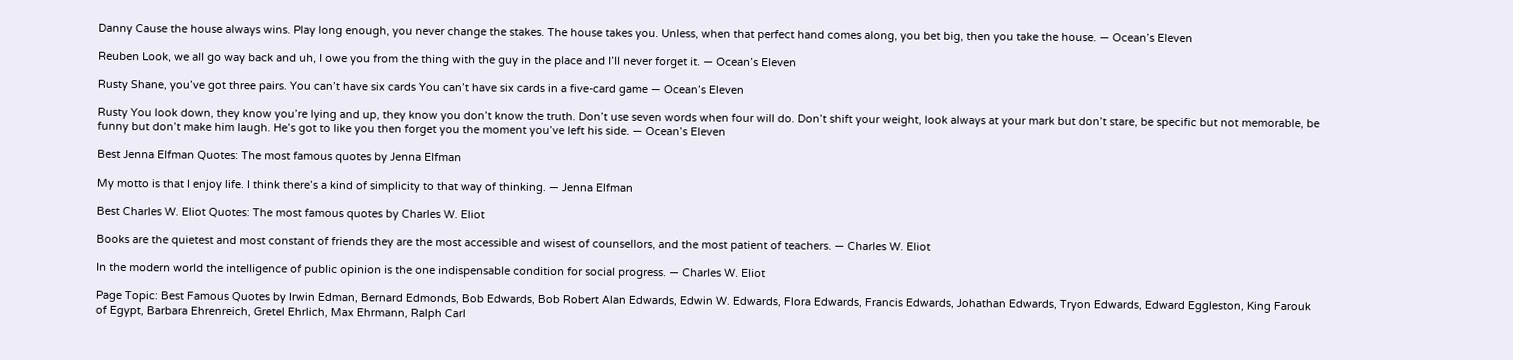Danny Cause the house always wins. Play long enough, you never change the stakes. The house takes you. Unless, when that perfect hand comes along, you bet big, then you take the house. — Ocean’s Eleven

Reuben Look, we all go way back and uh, I owe you from the thing with the guy in the place and I’ll never forget it. — Ocean’s Eleven

Rusty Shane, you’ve got three pairs. You can’t have six cards You can’t have six cards in a five-card game — Ocean’s Eleven

Rusty You look down, they know you’re lying and up, they know you don’t know the truth. Don’t use seven words when four will do. Don’t shift your weight, look always at your mark but don’t stare, be specific but not memorable, be funny but don’t make him laugh. He’s got to like you then forget you the moment you’ve left his side. — Ocean’s Eleven

Best Jenna Elfman Quotes: The most famous quotes by Jenna Elfman

My motto is that I enjoy life. I think there’s a kind of simplicity to that way of thinking. — Jenna Elfman

Best Charles W. Eliot Quotes: The most famous quotes by Charles W. Eliot

Books are the quietest and most constant of friends they are the most accessible and wisest of counsellors, and the most patient of teachers. — Charles W. Eliot

In the modern world the intelligence of public opinion is the one indispensable condition for social progress. — Charles W. Eliot

Page Topic: Best Famous Quotes by Irwin Edman, Bernard Edmonds, Bob Edwards, Bob Robert Alan Edwards, Edwin W. Edwards, Flora Edwards, Francis Edwards, Johathan Edwards, Tryon Edwards, Edward Eggleston, King Farouk of Egypt, Barbara Ehrenreich, Gretel Ehrlich, Max Ehrmann, Ralph Carl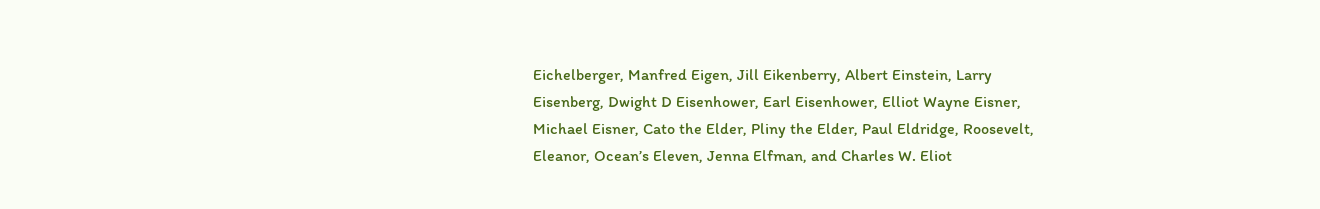Eichelberger, Manfred Eigen, Jill Eikenberry, Albert Einstein, Larry Eisenberg, Dwight D Eisenhower, Earl Eisenhower, Elliot Wayne Eisner, Michael Eisner, Cato the Elder, Pliny the Elder, Paul Eldridge, Roosevelt, Eleanor, Ocean’s Eleven, Jenna Elfman, and Charles W. Eliot